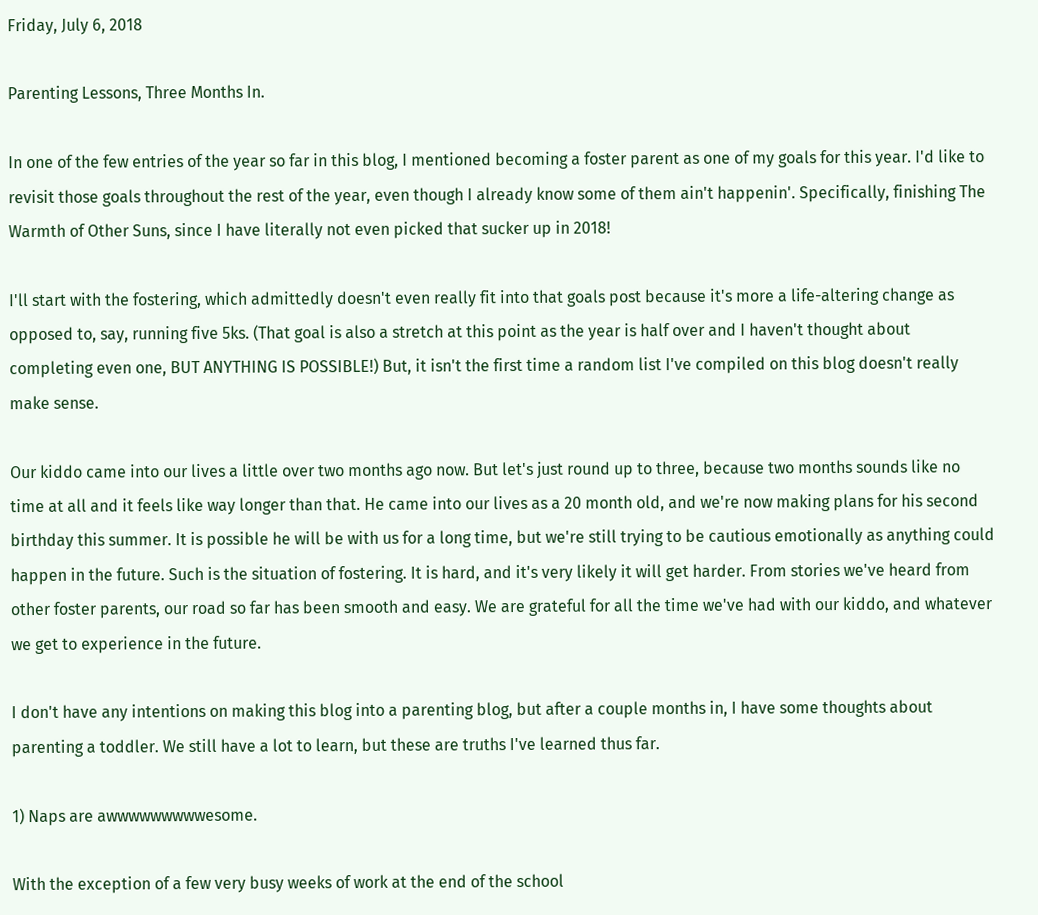Friday, July 6, 2018

Parenting Lessons, Three Months In.

In one of the few entries of the year so far in this blog, I mentioned becoming a foster parent as one of my goals for this year. I'd like to revisit those goals throughout the rest of the year, even though I already know some of them ain't happenin'. Specifically, finishing The Warmth of Other Suns, since I have literally not even picked that sucker up in 2018!

I'll start with the fostering, which admittedly doesn't even really fit into that goals post because it's more a life-altering change as opposed to, say, running five 5ks. (That goal is also a stretch at this point as the year is half over and I haven't thought about completing even one, BUT ANYTHING IS POSSIBLE!) But, it isn't the first time a random list I've compiled on this blog doesn't really make sense.

Our kiddo came into our lives a little over two months ago now. But let's just round up to three, because two months sounds like no time at all and it feels like way longer than that. He came into our lives as a 20 month old, and we're now making plans for his second birthday this summer. It is possible he will be with us for a long time, but we're still trying to be cautious emotionally as anything could happen in the future. Such is the situation of fostering. It is hard, and it's very likely it will get harder. From stories we've heard from other foster parents, our road so far has been smooth and easy. We are grateful for all the time we've had with our kiddo, and whatever we get to experience in the future.

I don't have any intentions on making this blog into a parenting blog, but after a couple months in, I have some thoughts about parenting a toddler. We still have a lot to learn, but these are truths I've learned thus far.

1) Naps are awwwwwwwwwesome.

With the exception of a few very busy weeks of work at the end of the school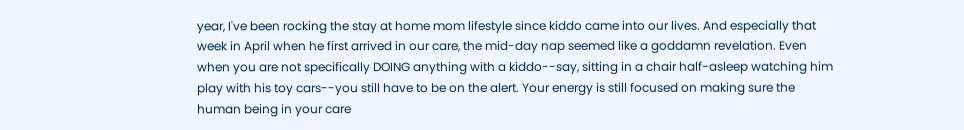year, I've been rocking the stay at home mom lifestyle since kiddo came into our lives. And especially that week in April when he first arrived in our care, the mid-day nap seemed like a goddamn revelation. Even when you are not specifically DOING anything with a kiddo--say, sitting in a chair half-asleep watching him play with his toy cars--you still have to be on the alert. Your energy is still focused on making sure the human being in your care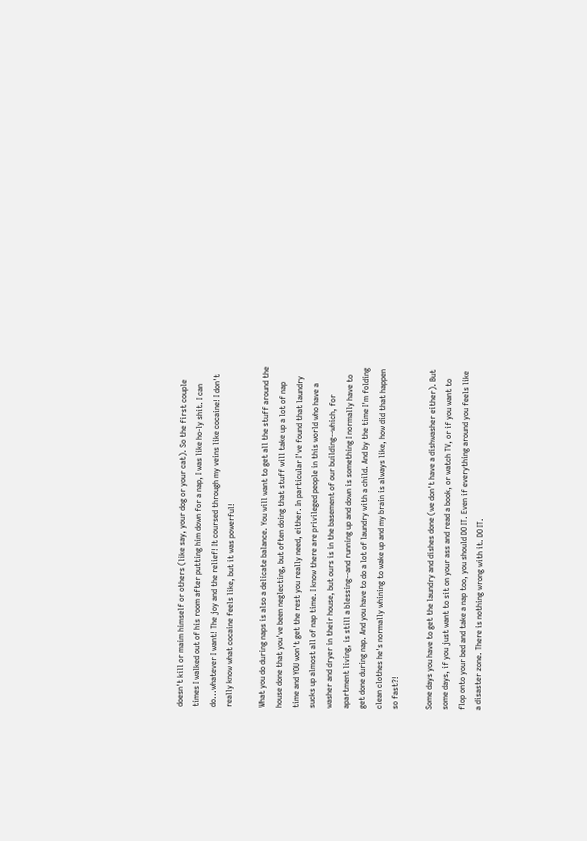doesn't kill or maim himself or others (like say, your dog or your cat). So the first couple times I walked out of his room after putting him down for a nap, I was like ho-ly shit. I can do...whatever I want! The joy and the relief! It coursed through my veins like cocaine! I don't really know what cocaine feels like, but it was powerful!

What you do during naps is also a delicate balance. You will want to get all the stuff around the house done that you've been neglecting, but often doing that stuff will take up a lot of nap time and YOU won't get the rest you really need, either. In particular I've found that laundry sucks up almost all of nap time. I know there are privileged people in this world who have a washer and dryer in their house, but ours is in the basement of our building--which, for apartment living, is still a blessing--and running up and down is something I normally have to get done during nap. And you have to do a lot of laundry with a child. And by the time I'm folding clean clothes he's normally whining to wake up and my brain is always like, how did that happen so fast?!

Some days you have to get the laundry and dishes done (we don't have a dishwasher either). But some days, if you just want to sit on your ass and read a book, or watch TV, or if you want to flop onto your bed and take a nap too, you should DO IT. Even if everything around you feels like a disaster zone. There is nothing wrong with it. DO IT.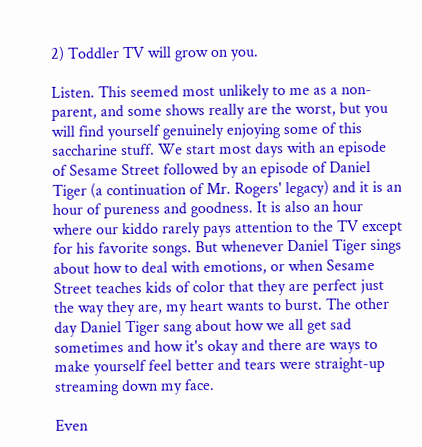2) Toddler TV will grow on you.

Listen. This seemed most unlikely to me as a non-parent, and some shows really are the worst, but you will find yourself genuinely enjoying some of this saccharine stuff. We start most days with an episode of Sesame Street followed by an episode of Daniel Tiger (a continuation of Mr. Rogers' legacy) and it is an hour of pureness and goodness. It is also an hour where our kiddo rarely pays attention to the TV except for his favorite songs. But whenever Daniel Tiger sings about how to deal with emotions, or when Sesame Street teaches kids of color that they are perfect just the way they are, my heart wants to burst. The other day Daniel Tiger sang about how we all get sad sometimes and how it's okay and there are ways to make yourself feel better and tears were straight-up streaming down my face.

Even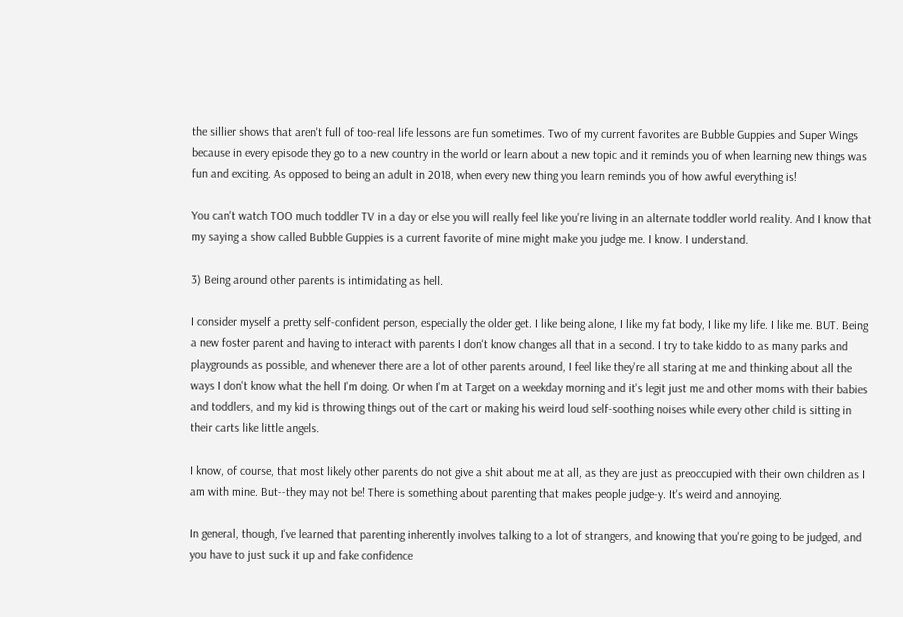the sillier shows that aren't full of too-real life lessons are fun sometimes. Two of my current favorites are Bubble Guppies and Super Wings because in every episode they go to a new country in the world or learn about a new topic and it reminds you of when learning new things was fun and exciting. As opposed to being an adult in 2018, when every new thing you learn reminds you of how awful everything is!

You can't watch TOO much toddler TV in a day or else you will really feel like you're living in an alternate toddler world reality. And I know that my saying a show called Bubble Guppies is a current favorite of mine might make you judge me. I know. I understand.

3) Being around other parents is intimidating as hell.

I consider myself a pretty self-confident person, especially the older get. I like being alone, I like my fat body, I like my life. I like me. BUT. Being a new foster parent and having to interact with parents I don't know changes all that in a second. I try to take kiddo to as many parks and playgrounds as possible, and whenever there are a lot of other parents around, I feel like they're all staring at me and thinking about all the ways I don't know what the hell I'm doing. Or when I'm at Target on a weekday morning and it's legit just me and other moms with their babies and toddlers, and my kid is throwing things out of the cart or making his weird loud self-soothing noises while every other child is sitting in their carts like little angels.

I know, of course, that most likely other parents do not give a shit about me at all, as they are just as preoccupied with their own children as I am with mine. But--they may not be! There is something about parenting that makes people judge-y. It's weird and annoying.

In general, though, I've learned that parenting inherently involves talking to a lot of strangers, and knowing that you're going to be judged, and you have to just suck it up and fake confidence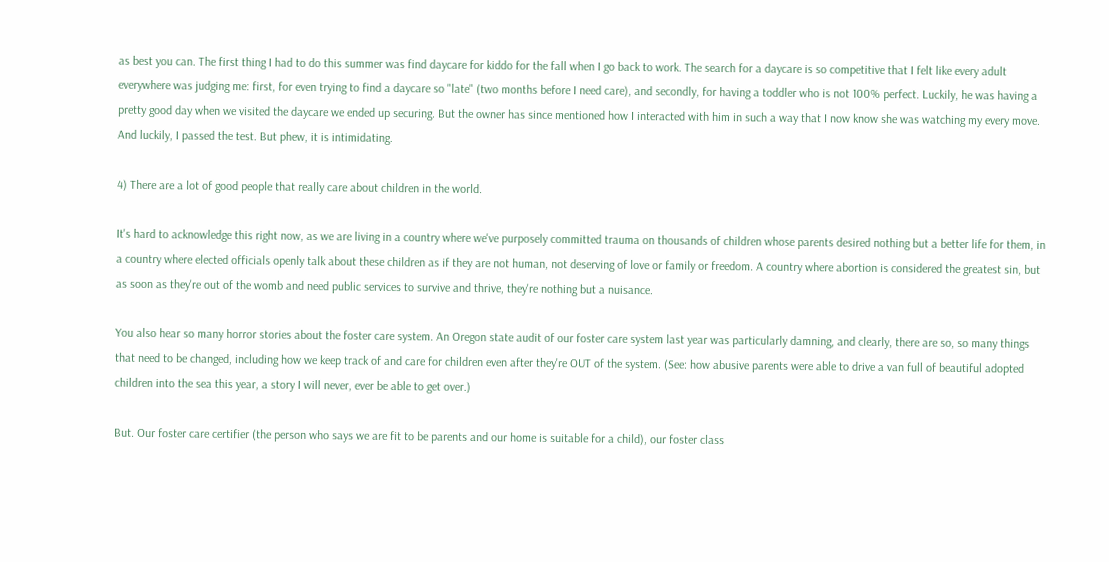as best you can. The first thing I had to do this summer was find daycare for kiddo for the fall when I go back to work. The search for a daycare is so competitive that I felt like every adult everywhere was judging me: first, for even trying to find a daycare so "late" (two months before I need care), and secondly, for having a toddler who is not 100% perfect. Luckily, he was having a pretty good day when we visited the daycare we ended up securing. But the owner has since mentioned how I interacted with him in such a way that I now know she was watching my every move. And luckily, I passed the test. But phew, it is intimidating.

4) There are a lot of good people that really care about children in the world.

It's hard to acknowledge this right now, as we are living in a country where we've purposely committed trauma on thousands of children whose parents desired nothing but a better life for them, in a country where elected officials openly talk about these children as if they are not human, not deserving of love or family or freedom. A country where abortion is considered the greatest sin, but as soon as they're out of the womb and need public services to survive and thrive, they're nothing but a nuisance.

You also hear so many horror stories about the foster care system. An Oregon state audit of our foster care system last year was particularly damning, and clearly, there are so, so many things that need to be changed, including how we keep track of and care for children even after they're OUT of the system. (See: how abusive parents were able to drive a van full of beautiful adopted children into the sea this year, a story I will never, ever be able to get over.)

But. Our foster care certifier (the person who says we are fit to be parents and our home is suitable for a child), our foster class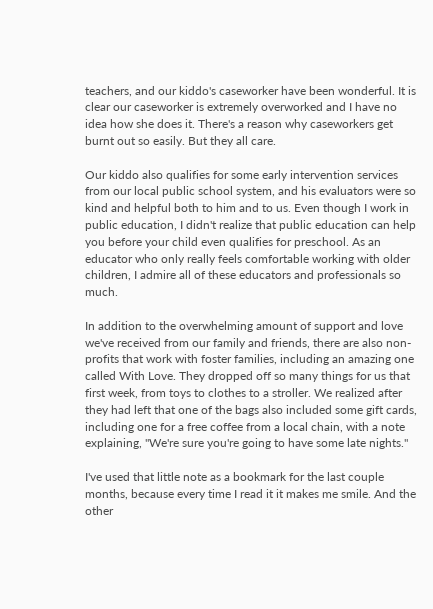teachers, and our kiddo's caseworker have been wonderful. It is clear our caseworker is extremely overworked and I have no idea how she does it. There's a reason why caseworkers get burnt out so easily. But they all care.

Our kiddo also qualifies for some early intervention services from our local public school system, and his evaluators were so kind and helpful both to him and to us. Even though I work in public education, I didn't realize that public education can help you before your child even qualifies for preschool. As an educator who only really feels comfortable working with older children, I admire all of these educators and professionals so much.

In addition to the overwhelming amount of support and love we've received from our family and friends, there are also non-profits that work with foster families, including an amazing one called With Love. They dropped off so many things for us that first week, from toys to clothes to a stroller. We realized after they had left that one of the bags also included some gift cards, including one for a free coffee from a local chain, with a note explaining, "We're sure you're going to have some late nights."

I've used that little note as a bookmark for the last couple months, because every time I read it it makes me smile. And the other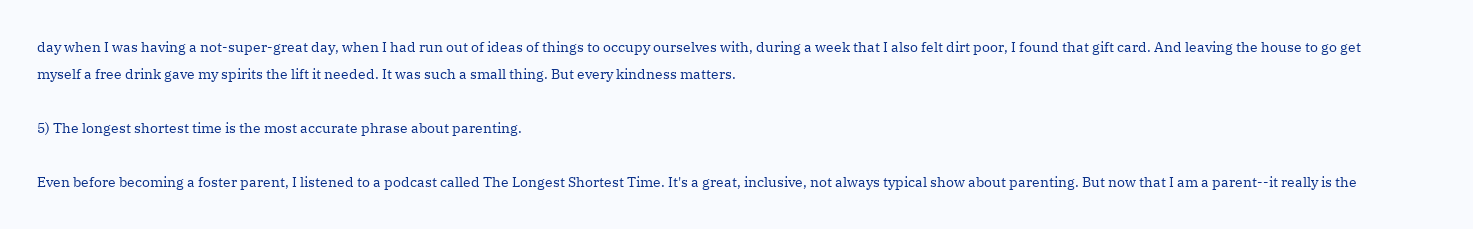day when I was having a not-super-great day, when I had run out of ideas of things to occupy ourselves with, during a week that I also felt dirt poor, I found that gift card. And leaving the house to go get myself a free drink gave my spirits the lift it needed. It was such a small thing. But every kindness matters.

5) The longest shortest time is the most accurate phrase about parenting.

Even before becoming a foster parent, I listened to a podcast called The Longest Shortest Time. It's a great, inclusive, not always typical show about parenting. But now that I am a parent--it really is the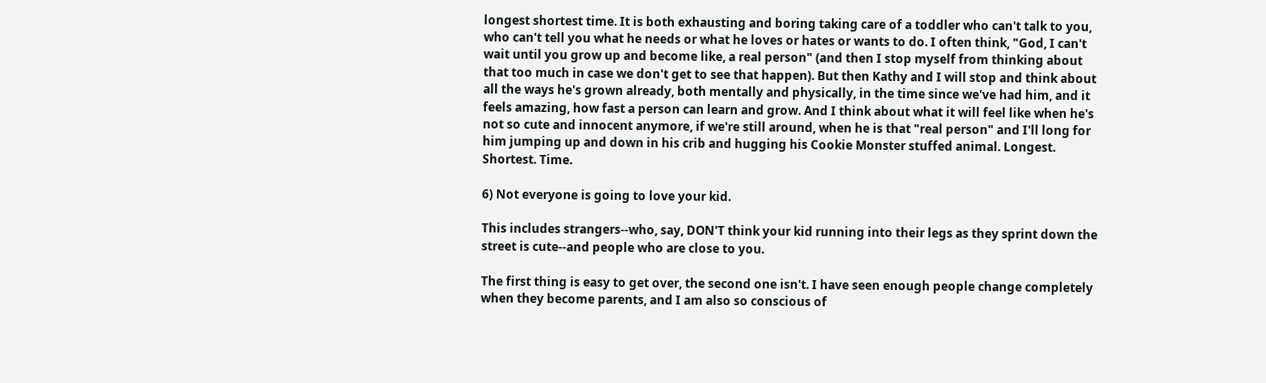longest shortest time. It is both exhausting and boring taking care of a toddler who can't talk to you, who can't tell you what he needs or what he loves or hates or wants to do. I often think, "God, I can't wait until you grow up and become like, a real person" (and then I stop myself from thinking about that too much in case we don't get to see that happen). But then Kathy and I will stop and think about all the ways he's grown already, both mentally and physically, in the time since we've had him, and it feels amazing, how fast a person can learn and grow. And I think about what it will feel like when he's not so cute and innocent anymore, if we're still around, when he is that "real person" and I'll long for him jumping up and down in his crib and hugging his Cookie Monster stuffed animal. Longest. Shortest. Time.

6) Not everyone is going to love your kid.

This includes strangers--who, say, DON'T think your kid running into their legs as they sprint down the street is cute--and people who are close to you.

The first thing is easy to get over, the second one isn't. I have seen enough people change completely when they become parents, and I am also so conscious of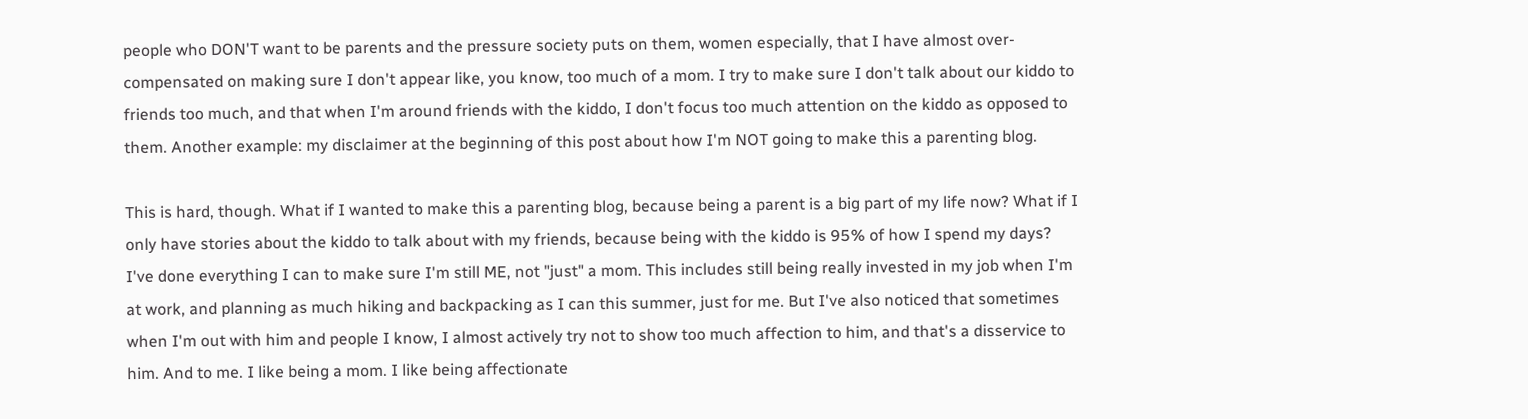people who DON'T want to be parents and the pressure society puts on them, women especially, that I have almost over-compensated on making sure I don't appear like, you know, too much of a mom. I try to make sure I don't talk about our kiddo to friends too much, and that when I'm around friends with the kiddo, I don't focus too much attention on the kiddo as opposed to them. Another example: my disclaimer at the beginning of this post about how I'm NOT going to make this a parenting blog.

This is hard, though. What if I wanted to make this a parenting blog, because being a parent is a big part of my life now? What if I only have stories about the kiddo to talk about with my friends, because being with the kiddo is 95% of how I spend my days? I've done everything I can to make sure I'm still ME, not "just" a mom. This includes still being really invested in my job when I'm at work, and planning as much hiking and backpacking as I can this summer, just for me. But I've also noticed that sometimes when I'm out with him and people I know, I almost actively try not to show too much affection to him, and that's a disservice to him. And to me. I like being a mom. I like being affectionate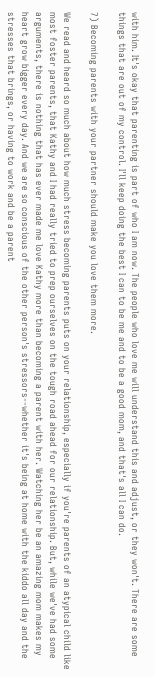with him. It's okay that parenting is part of who I am now. The people who love me will understand this and adjust, or they won't. There are some things that are out of my control. I'll keep doing the best I can to be me and to be a good mom, and that's all I can do.

7) Becoming parents with your partner should make you love them more.

We read and heard so much about how much stress becoming parents puts on your relationship, especially if you're parents of an atypical child like most foster parents, that Kathy and I had really tried to prep ourselves on the tough road ahead for our relationship. But, while we've had some arguments, there is nothing that has ever made me love Kathy more than becoming a parent with her. Watching her be an amazing mom makes my heart grow bigger every day. And we are so conscious of the other person's stressors--whether it's being at home with the kiddo all day and the stresses that brings, or having to work and be a parent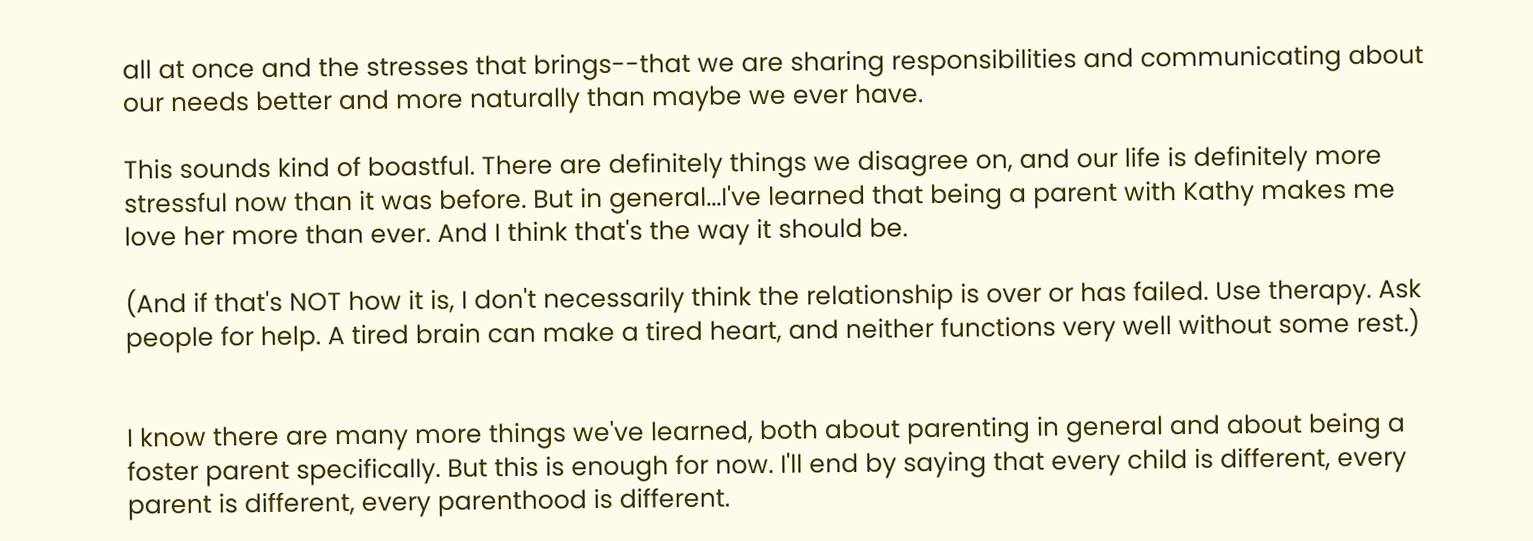all at once and the stresses that brings--that we are sharing responsibilities and communicating about our needs better and more naturally than maybe we ever have.

This sounds kind of boastful. There are definitely things we disagree on, and our life is definitely more stressful now than it was before. But in general...I've learned that being a parent with Kathy makes me love her more than ever. And I think that's the way it should be.

(And if that's NOT how it is, I don't necessarily think the relationship is over or has failed. Use therapy. Ask people for help. A tired brain can make a tired heart, and neither functions very well without some rest.)


I know there are many more things we've learned, both about parenting in general and about being a foster parent specifically. But this is enough for now. I'll end by saying that every child is different, every parent is different, every parenthood is different.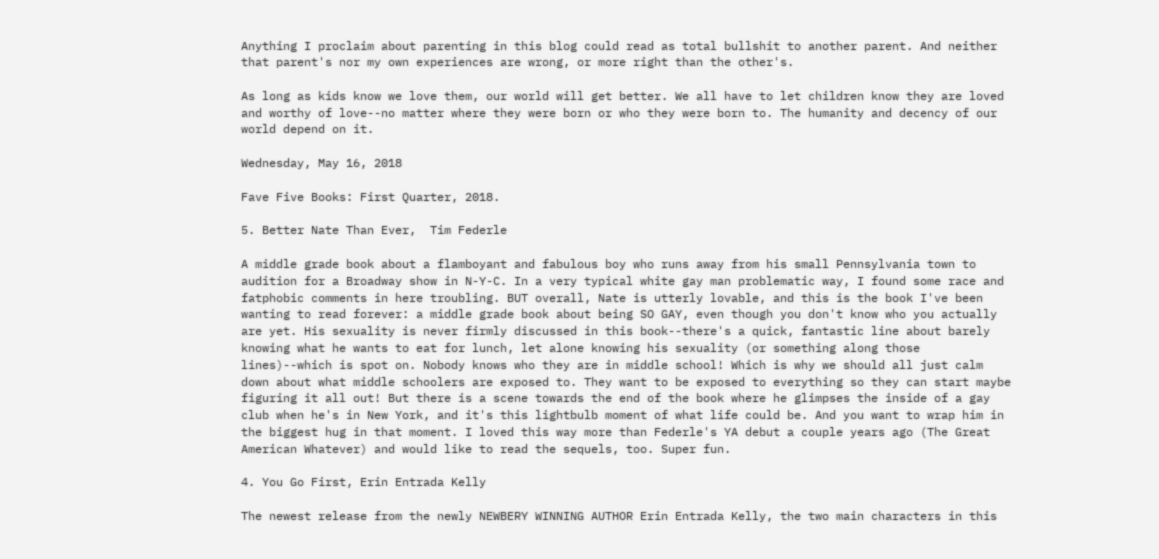Anything I proclaim about parenting in this blog could read as total bullshit to another parent. And neither that parent's nor my own experiences are wrong, or more right than the other's.

As long as kids know we love them, our world will get better. We all have to let children know they are loved and worthy of love--no matter where they were born or who they were born to. The humanity and decency of our world depend on it.

Wednesday, May 16, 2018

Fave Five Books: First Quarter, 2018.

5. Better Nate Than Ever,  Tim Federle

A middle grade book about a flamboyant and fabulous boy who runs away from his small Pennsylvania town to audition for a Broadway show in N-Y-C. In a very typical white gay man problematic way, I found some race and fatphobic comments in here troubling. BUT overall, Nate is utterly lovable, and this is the book I've been wanting to read forever: a middle grade book about being SO GAY, even though you don't know who you actually are yet. His sexuality is never firmly discussed in this book--there's a quick, fantastic line about barely knowing what he wants to eat for lunch, let alone knowing his sexuality (or something along those lines)--which is spot on. Nobody knows who they are in middle school! Which is why we should all just calm down about what middle schoolers are exposed to. They want to be exposed to everything so they can start maybe figuring it all out! But there is a scene towards the end of the book where he glimpses the inside of a gay club when he's in New York, and it's this lightbulb moment of what life could be. And you want to wrap him in the biggest hug in that moment. I loved this way more than Federle's YA debut a couple years ago (The Great American Whatever) and would like to read the sequels, too. Super fun.

4. You Go First, Erin Entrada Kelly

The newest release from the newly NEWBERY WINNING AUTHOR Erin Entrada Kelly, the two main characters in this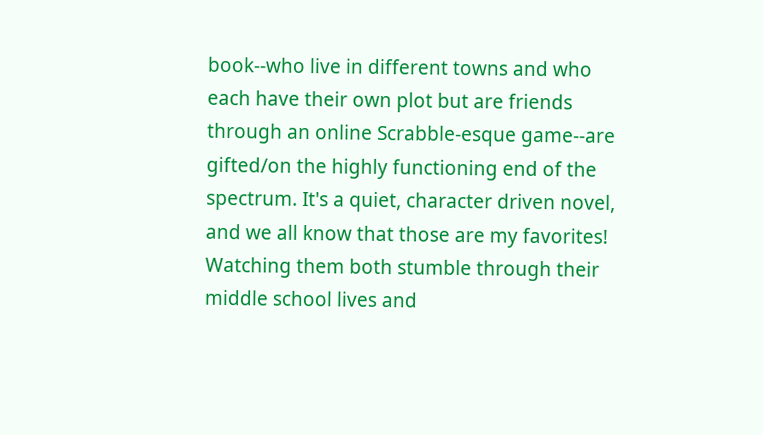book--who live in different towns and who each have their own plot but are friends through an online Scrabble-esque game--are gifted/on the highly functioning end of the spectrum. It's a quiet, character driven novel, and we all know that those are my favorites! Watching them both stumble through their middle school lives and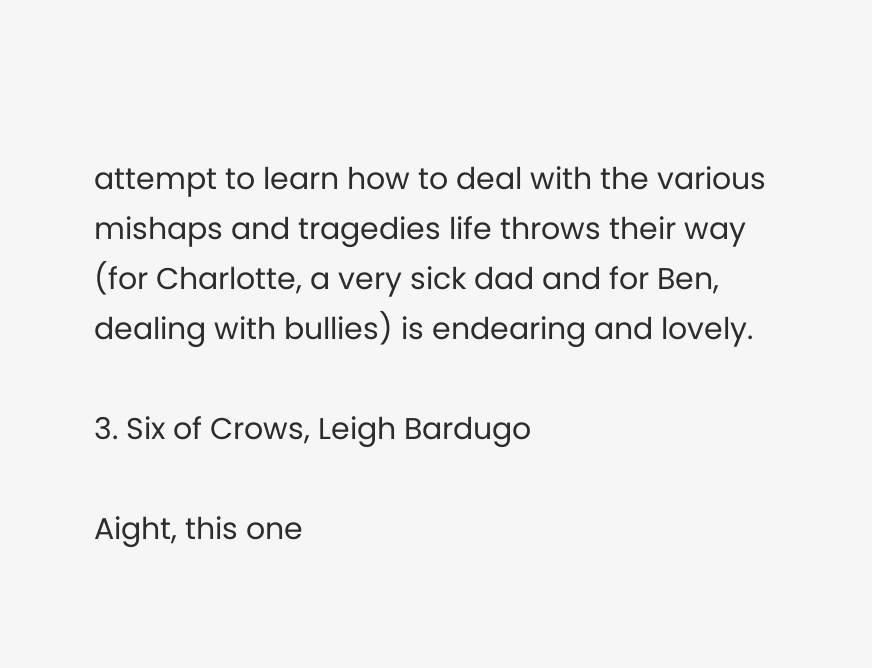attempt to learn how to deal with the various mishaps and tragedies life throws their way (for Charlotte, a very sick dad and for Ben, dealing with bullies) is endearing and lovely.

3. Six of Crows, Leigh Bardugo

Aight, this one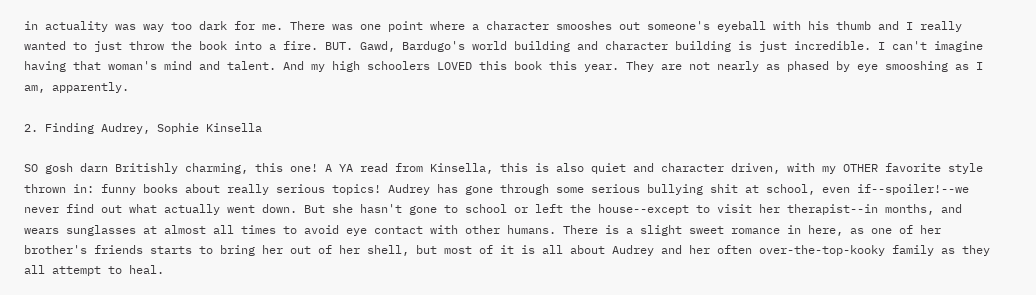in actuality was way too dark for me. There was one point where a character smooshes out someone's eyeball with his thumb and I really wanted to just throw the book into a fire. BUT. Gawd, Bardugo's world building and character building is just incredible. I can't imagine having that woman's mind and talent. And my high schoolers LOVED this book this year. They are not nearly as phased by eye smooshing as I am, apparently.

2. Finding Audrey, Sophie Kinsella

SO gosh darn Britishly charming, this one! A YA read from Kinsella, this is also quiet and character driven, with my OTHER favorite style thrown in: funny books about really serious topics! Audrey has gone through some serious bullying shit at school, even if--spoiler!--we never find out what actually went down. But she hasn't gone to school or left the house--except to visit her therapist--in months, and wears sunglasses at almost all times to avoid eye contact with other humans. There is a slight sweet romance in here, as one of her brother's friends starts to bring her out of her shell, but most of it is all about Audrey and her often over-the-top-kooky family as they all attempt to heal.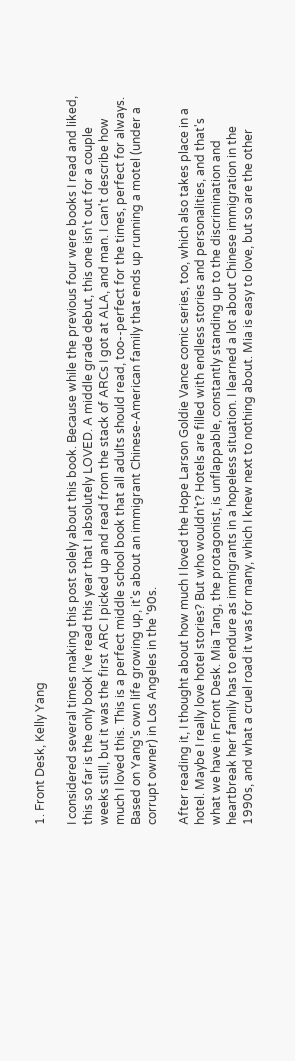1. Front Desk, Kelly Yang

I considered several times making this post solely about this book. Because while the previous four were books I read and liked, this so far is the only book I've read this year that I absolutely LOVED. A middle grade debut, this one isn't out for a couple weeks still, but it was the first ARC I picked up and read from the stack of ARCs I got at ALA, and man. I can't describe how much I loved this. This is a perfect middle school book that all adults should read, too--perfect for the times, perfect for always. Based on Yang's own life growing up, it's about an immigrant Chinese-American family that ends up running a motel (under a corrupt owner) in Los Angeles in the '90s.

After reading it, I thought about how much I loved the Hope Larson Goldie Vance comic series, too, which also takes place in a hotel. Maybe I really love hotel stories? But who wouldn't? Hotels are filled with endless stories and personalities, and that's what we have in Front Desk. Mia Tang, the protagonist, is unflappable, constantly standing up to the discrimination and heartbreak her family has to endure as immigrants in a hopeless situation. I learned a lot about Chinese immigration in the 1990s, and what a cruel road it was for many, which I knew next to nothing about. Mia is easy to love, but so are the other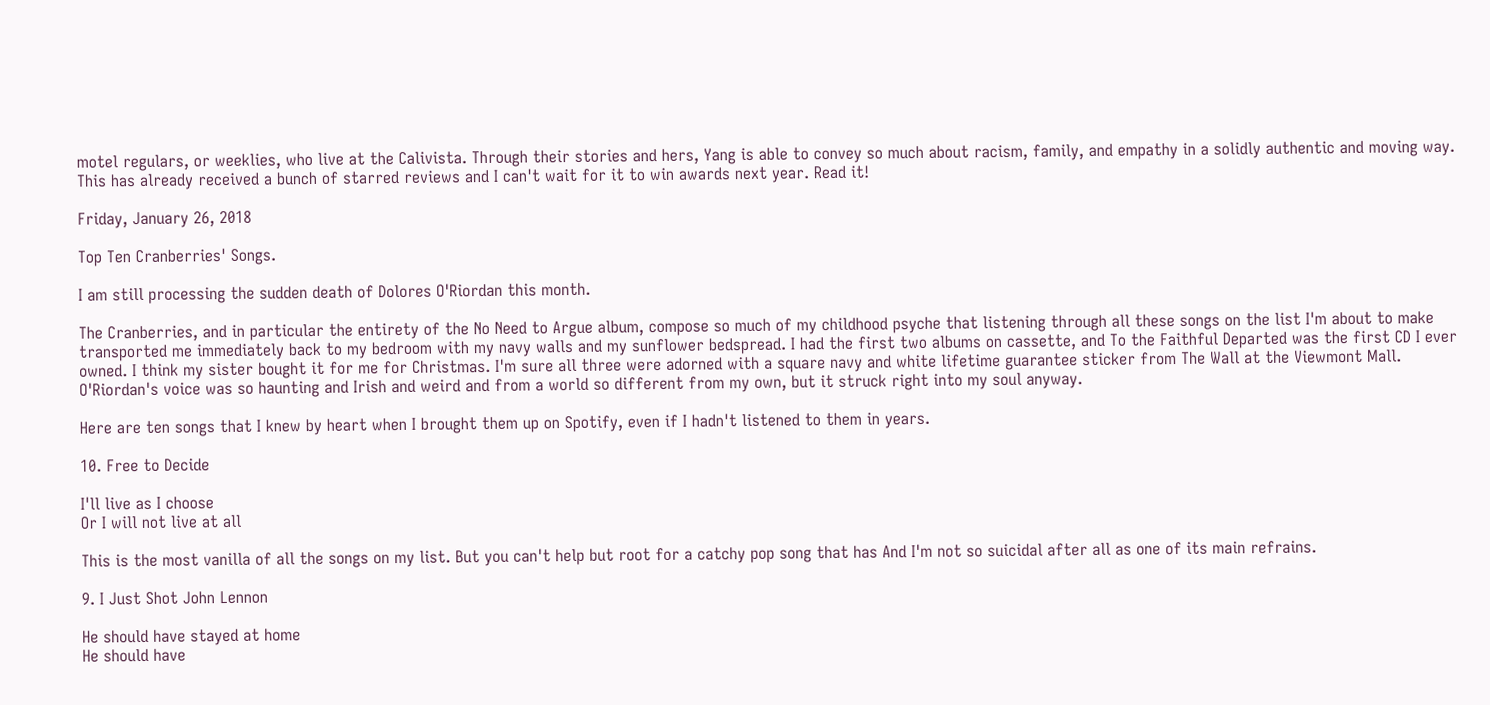motel regulars, or weeklies, who live at the Calivista. Through their stories and hers, Yang is able to convey so much about racism, family, and empathy in a solidly authentic and moving way. This has already received a bunch of starred reviews and I can't wait for it to win awards next year. Read it!

Friday, January 26, 2018

Top Ten Cranberries' Songs.

I am still processing the sudden death of Dolores O'Riordan this month.

The Cranberries, and in particular the entirety of the No Need to Argue album, compose so much of my childhood psyche that listening through all these songs on the list I'm about to make transported me immediately back to my bedroom with my navy walls and my sunflower bedspread. I had the first two albums on cassette, and To the Faithful Departed was the first CD I ever owned. I think my sister bought it for me for Christmas. I'm sure all three were adorned with a square navy and white lifetime guarantee sticker from The Wall at the Viewmont Mall. O'Riordan's voice was so haunting and Irish and weird and from a world so different from my own, but it struck right into my soul anyway.

Here are ten songs that I knew by heart when I brought them up on Spotify, even if I hadn't listened to them in years.

10. Free to Decide

I'll live as I choose
Or I will not live at all

This is the most vanilla of all the songs on my list. But you can't help but root for a catchy pop song that has And I'm not so suicidal after all as one of its main refrains.

9. I Just Shot John Lennon

He should have stayed at home
He should have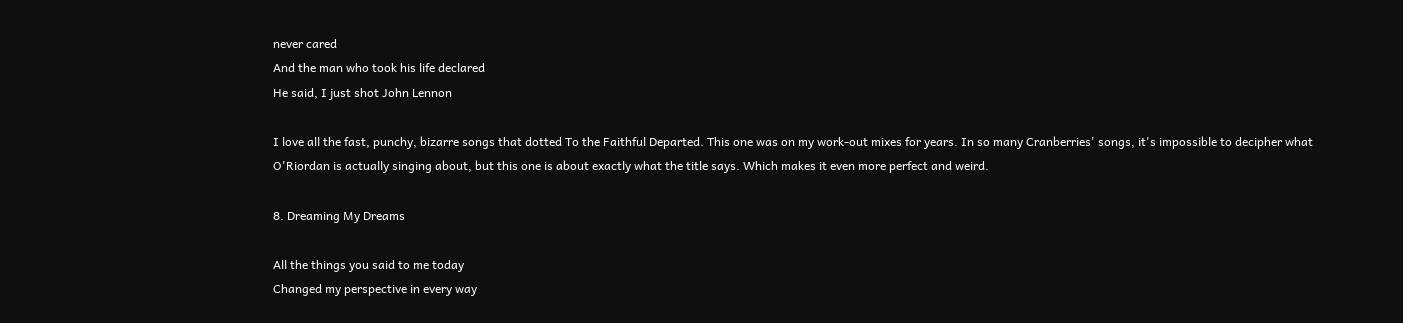never cared
And the man who took his life declared
He said, I just shot John Lennon

I love all the fast, punchy, bizarre songs that dotted To the Faithful Departed. This one was on my work-out mixes for years. In so many Cranberries' songs, it's impossible to decipher what O'Riordan is actually singing about, but this one is about exactly what the title says. Which makes it even more perfect and weird.

8. Dreaming My Dreams

All the things you said to me today
Changed my perspective in every way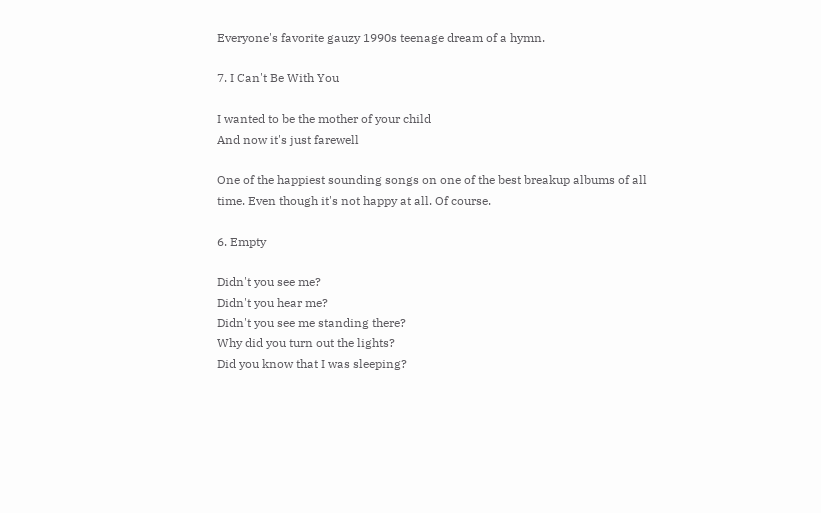Everyone's favorite gauzy 1990s teenage dream of a hymn.

7. I Can't Be With You

I wanted to be the mother of your child
And now it's just farewell

One of the happiest sounding songs on one of the best breakup albums of all time. Even though it's not happy at all. Of course.

6. Empty

Didn't you see me?
Didn't you hear me?
Didn't you see me standing there?
Why did you turn out the lights?
Did you know that I was sleeping?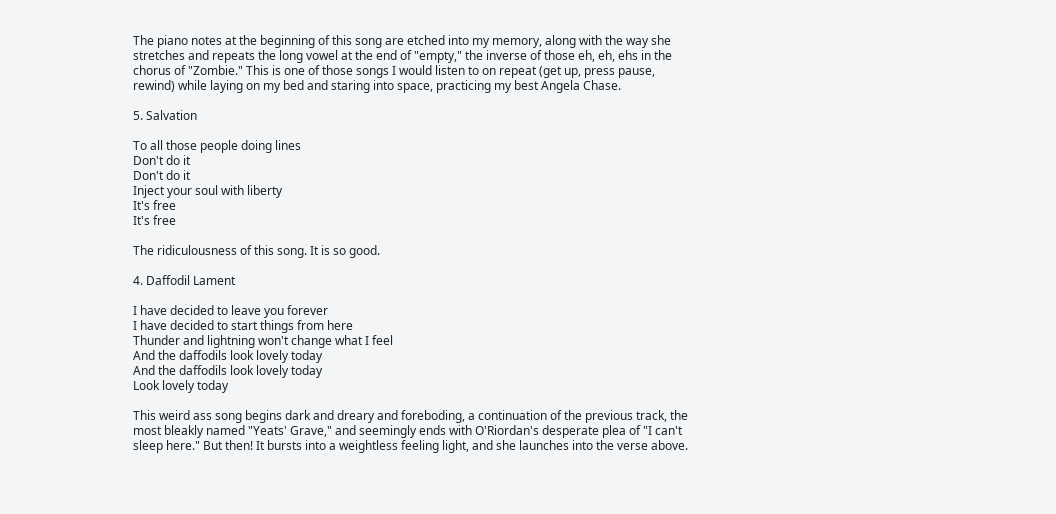The piano notes at the beginning of this song are etched into my memory, along with the way she stretches and repeats the long vowel at the end of "empty," the inverse of those eh, eh, ehs in the chorus of "Zombie." This is one of those songs I would listen to on repeat (get up, press pause, rewind) while laying on my bed and staring into space, practicing my best Angela Chase.

5. Salvation

To all those people doing lines
Don't do it
Don't do it
Inject your soul with liberty
It's free
It's free

The ridiculousness of this song. It is so good.

4. Daffodil Lament

I have decided to leave you forever
I have decided to start things from here
Thunder and lightning won't change what I feel
And the daffodils look lovely today
And the daffodils look lovely today
Look lovely today

This weird ass song begins dark and dreary and foreboding, a continuation of the previous track, the most bleakly named "Yeats' Grave," and seemingly ends with O'Riordan's desperate plea of "I can't sleep here." But then! It bursts into a weightless feeling light, and she launches into the verse above.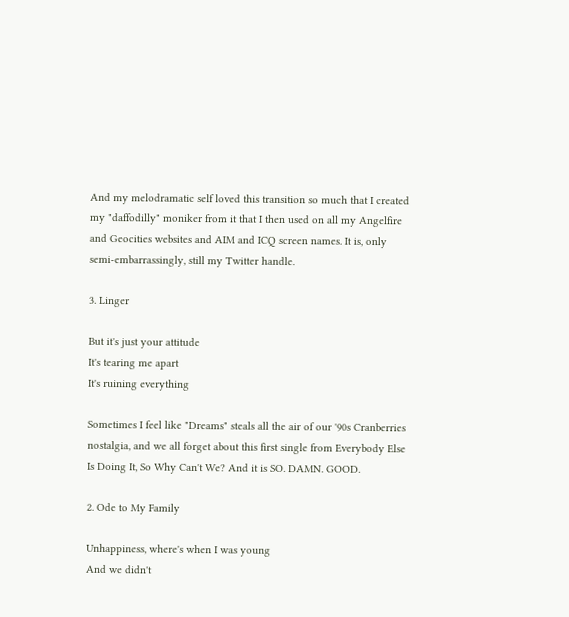And my melodramatic self loved this transition so much that I created my "daffodilly" moniker from it that I then used on all my Angelfire and Geocities websites and AIM and ICQ screen names. It is, only semi-embarrassingly, still my Twitter handle.

3. Linger

But it's just your attitude
It's tearing me apart
It's ruining everything

Sometimes I feel like "Dreams" steals all the air of our '90s Cranberries nostalgia, and we all forget about this first single from Everybody Else Is Doing It, So Why Can't We? And it is SO. DAMN. GOOD.

2. Ode to My Family

Unhappiness, where's when I was young
And we didn't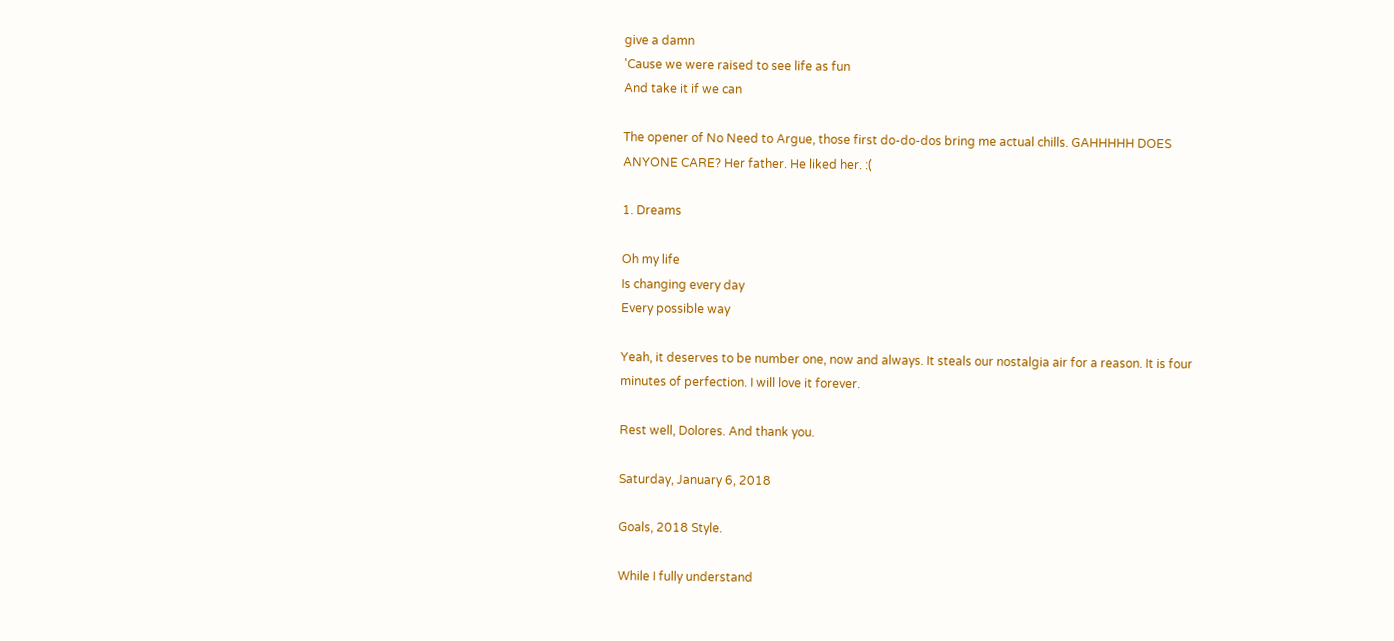give a damn
'Cause we were raised to see life as fun
And take it if we can

The opener of No Need to Argue, those first do-do-dos bring me actual chills. GAHHHHH DOES ANYONE CARE? Her father. He liked her. :(

1. Dreams

Oh my life
Is changing every day
Every possible way

Yeah, it deserves to be number one, now and always. It steals our nostalgia air for a reason. It is four minutes of perfection. I will love it forever.

Rest well, Dolores. And thank you.

Saturday, January 6, 2018

Goals, 2018 Style.

While I fully understand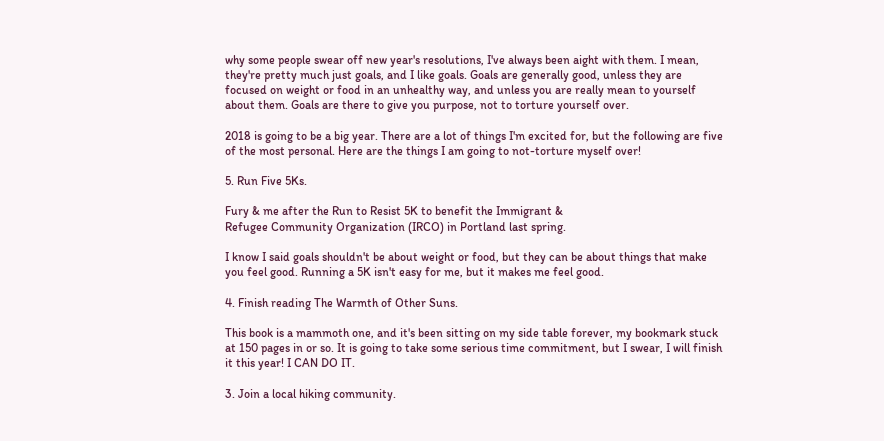why some people swear off new year's resolutions, I've always been aight with them. I mean, they're pretty much just goals, and I like goals. Goals are generally good, unless they are focused on weight or food in an unhealthy way, and unless you are really mean to yourself about them. Goals are there to give you purpose, not to torture yourself over.

2018 is going to be a big year. There are a lot of things I'm excited for, but the following are five of the most personal. Here are the things I am going to not-torture myself over!

5. Run Five 5Ks.

Fury & me after the Run to Resist 5K to benefit the Immigrant &
Refugee Community Organization (IRCO) in Portland last spring.

I know I said goals shouldn't be about weight or food, but they can be about things that make you feel good. Running a 5K isn't easy for me, but it makes me feel good.

4. Finish reading The Warmth of Other Suns.

This book is a mammoth one, and it's been sitting on my side table forever, my bookmark stuck at 150 pages in or so. It is going to take some serious time commitment, but I swear, I will finish it this year! I CAN DO IT.

3. Join a local hiking community.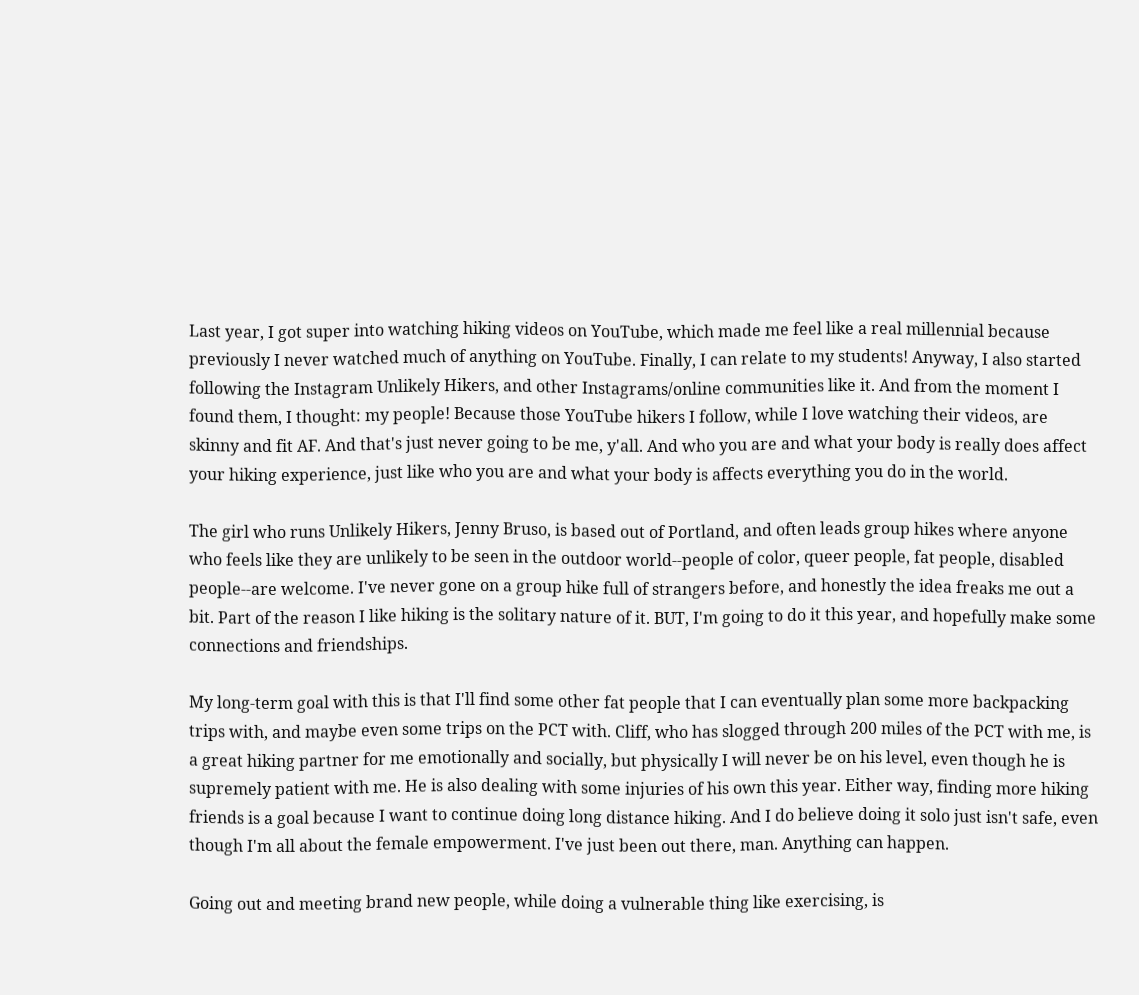Last year, I got super into watching hiking videos on YouTube, which made me feel like a real millennial because previously I never watched much of anything on YouTube. Finally, I can relate to my students! Anyway, I also started following the Instagram Unlikely Hikers, and other Instagrams/online communities like it. And from the moment I found them, I thought: my people! Because those YouTube hikers I follow, while I love watching their videos, are skinny and fit AF. And that's just never going to be me, y'all. And who you are and what your body is really does affect your hiking experience, just like who you are and what your body is affects everything you do in the world.

The girl who runs Unlikely Hikers, Jenny Bruso, is based out of Portland, and often leads group hikes where anyone who feels like they are unlikely to be seen in the outdoor world--people of color, queer people, fat people, disabled people--are welcome. I've never gone on a group hike full of strangers before, and honestly the idea freaks me out a bit. Part of the reason I like hiking is the solitary nature of it. BUT, I'm going to do it this year, and hopefully make some connections and friendships.

My long-term goal with this is that I'll find some other fat people that I can eventually plan some more backpacking trips with, and maybe even some trips on the PCT with. Cliff, who has slogged through 200 miles of the PCT with me, is a great hiking partner for me emotionally and socially, but physically I will never be on his level, even though he is supremely patient with me. He is also dealing with some injuries of his own this year. Either way, finding more hiking friends is a goal because I want to continue doing long distance hiking. And I do believe doing it solo just isn't safe, even though I'm all about the female empowerment. I've just been out there, man. Anything can happen.

Going out and meeting brand new people, while doing a vulnerable thing like exercising, is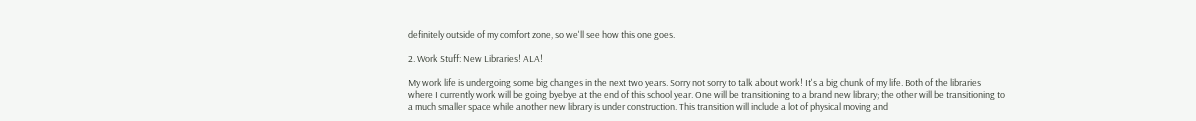definitely outside of my comfort zone, so we'll see how this one goes.

2. Work Stuff: New Libraries! ALA!

My work life is undergoing some big changes in the next two years. Sorry not sorry to talk about work! It's a big chunk of my life. Both of the libraries where I currently work will be going byebye at the end of this school year. One will be transitioning to a brand new library; the other will be transitioning to a much smaller space while another new library is under construction. This transition will include a lot of physical moving and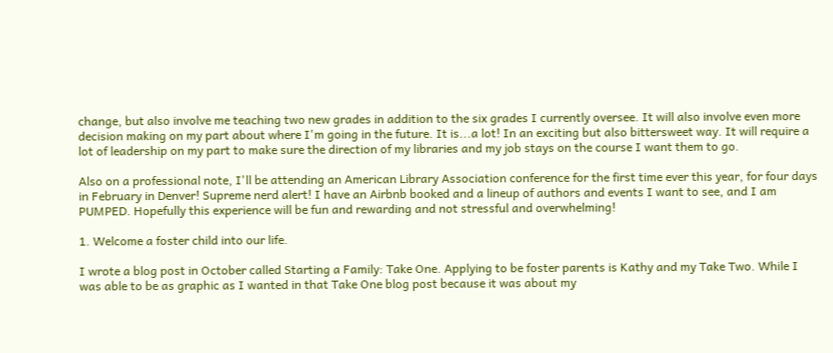change, but also involve me teaching two new grades in addition to the six grades I currently oversee. It will also involve even more decision making on my part about where I'm going in the future. It is...a lot! In an exciting but also bittersweet way. It will require a lot of leadership on my part to make sure the direction of my libraries and my job stays on the course I want them to go.

Also on a professional note, I'll be attending an American Library Association conference for the first time ever this year, for four days in February in Denver! Supreme nerd alert! I have an Airbnb booked and a lineup of authors and events I want to see, and I am PUMPED. Hopefully this experience will be fun and rewarding and not stressful and overwhelming!

1. Welcome a foster child into our life.

I wrote a blog post in October called Starting a Family: Take One. Applying to be foster parents is Kathy and my Take Two. While I was able to be as graphic as I wanted in that Take One blog post because it was about my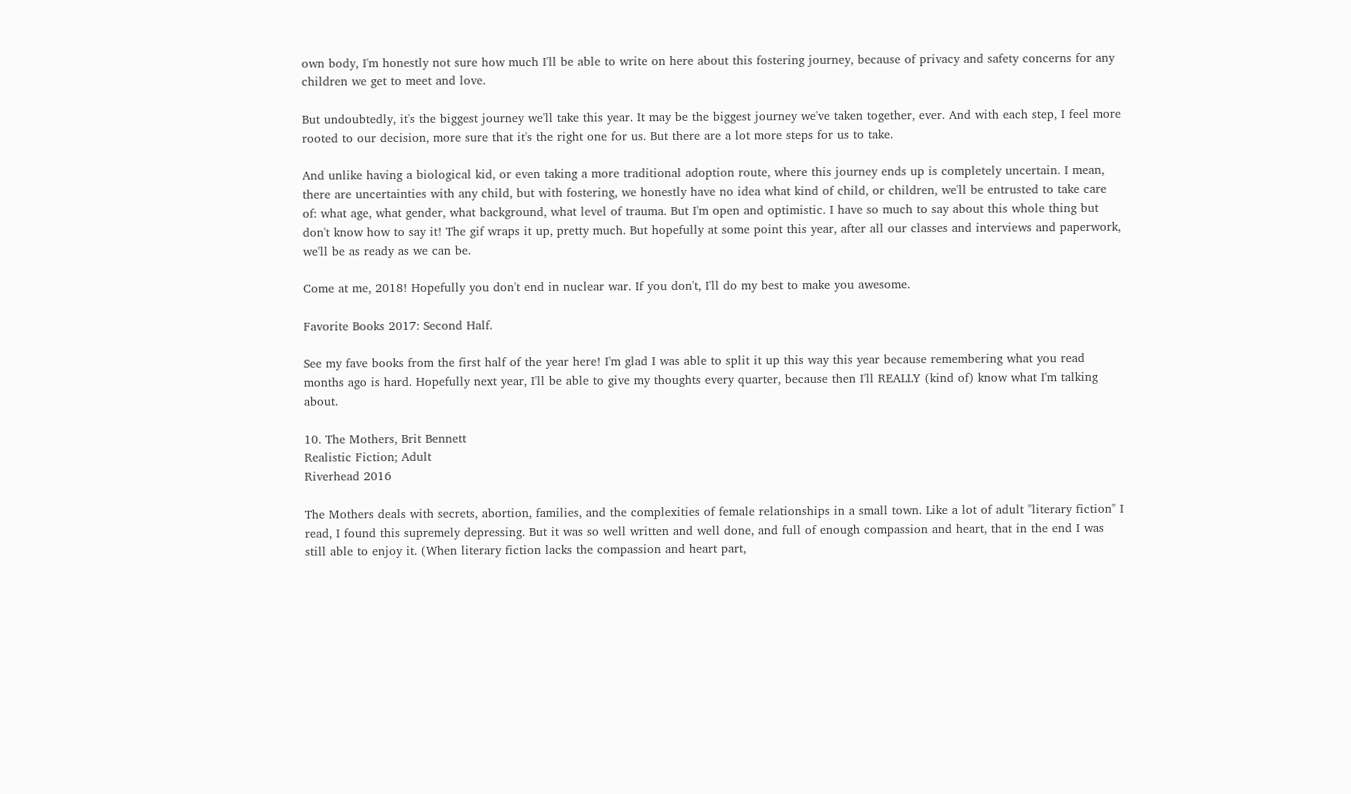own body, I'm honestly not sure how much I'll be able to write on here about this fostering journey, because of privacy and safety concerns for any children we get to meet and love.

But undoubtedly, it's the biggest journey we'll take this year. It may be the biggest journey we've taken together, ever. And with each step, I feel more rooted to our decision, more sure that it's the right one for us. But there are a lot more steps for us to take.

And unlike having a biological kid, or even taking a more traditional adoption route, where this journey ends up is completely uncertain. I mean, there are uncertainties with any child, but with fostering, we honestly have no idea what kind of child, or children, we'll be entrusted to take care of: what age, what gender, what background, what level of trauma. But I'm open and optimistic. I have so much to say about this whole thing but don't know how to say it! The gif wraps it up, pretty much. But hopefully at some point this year, after all our classes and interviews and paperwork, we'll be as ready as we can be.

Come at me, 2018! Hopefully you don't end in nuclear war. If you don't, I'll do my best to make you awesome.

Favorite Books 2017: Second Half.

See my fave books from the first half of the year here! I'm glad I was able to split it up this way this year because remembering what you read months ago is hard. Hopefully next year, I'll be able to give my thoughts every quarter, because then I'll REALLY (kind of) know what I'm talking about.

10. The Mothers, Brit Bennett
Realistic Fiction; Adult
Riverhead 2016

The Mothers deals with secrets, abortion, families, and the complexities of female relationships in a small town. Like a lot of adult "literary fiction" I read, I found this supremely depressing. But it was so well written and well done, and full of enough compassion and heart, that in the end I was still able to enjoy it. (When literary fiction lacks the compassion and heart part,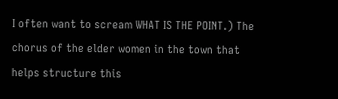I often want to scream WHAT IS THE POINT.) The chorus of the elder women in the town that helps structure this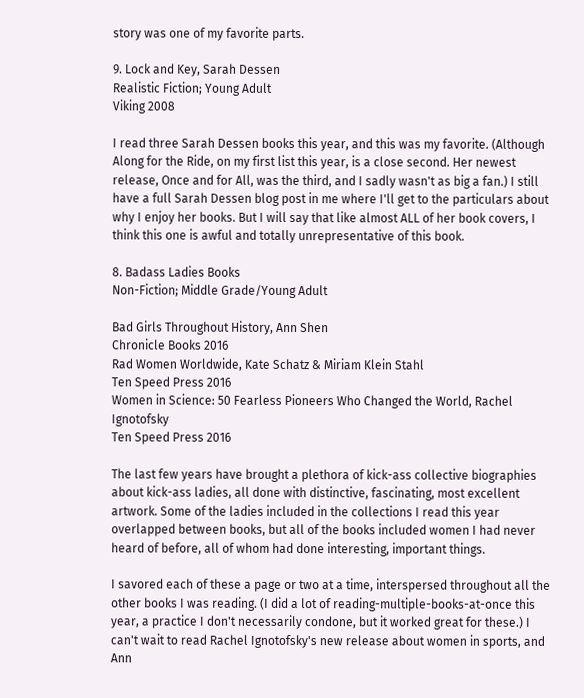story was one of my favorite parts.

9. Lock and Key, Sarah Dessen
Realistic Fiction; Young Adult
Viking 2008

I read three Sarah Dessen books this year, and this was my favorite. (Although Along for the Ride, on my first list this year, is a close second. Her newest release, Once and for All, was the third, and I sadly wasn't as big a fan.) I still have a full Sarah Dessen blog post in me where I'll get to the particulars about why I enjoy her books. But I will say that like almost ALL of her book covers, I think this one is awful and totally unrepresentative of this book.

8. Badass Ladies Books
Non-Fiction; Middle Grade/Young Adult

Bad Girls Throughout History, Ann Shen
Chronicle Books 2016
Rad Women Worldwide, Kate Schatz & Miriam Klein Stahl
Ten Speed Press 2016
Women in Science: 50 Fearless Pioneers Who Changed the World, Rachel Ignotofsky
Ten Speed Press 2016

The last few years have brought a plethora of kick-ass collective biographies about kick-ass ladies, all done with distinctive, fascinating, most excellent artwork. Some of the ladies included in the collections I read this year overlapped between books, but all of the books included women I had never heard of before, all of whom had done interesting, important things.

I savored each of these a page or two at a time, interspersed throughout all the other books I was reading. (I did a lot of reading-multiple-books-at-once this year, a practice I don't necessarily condone, but it worked great for these.) I can't wait to read Rachel Ignotofsky's new release about women in sports, and Ann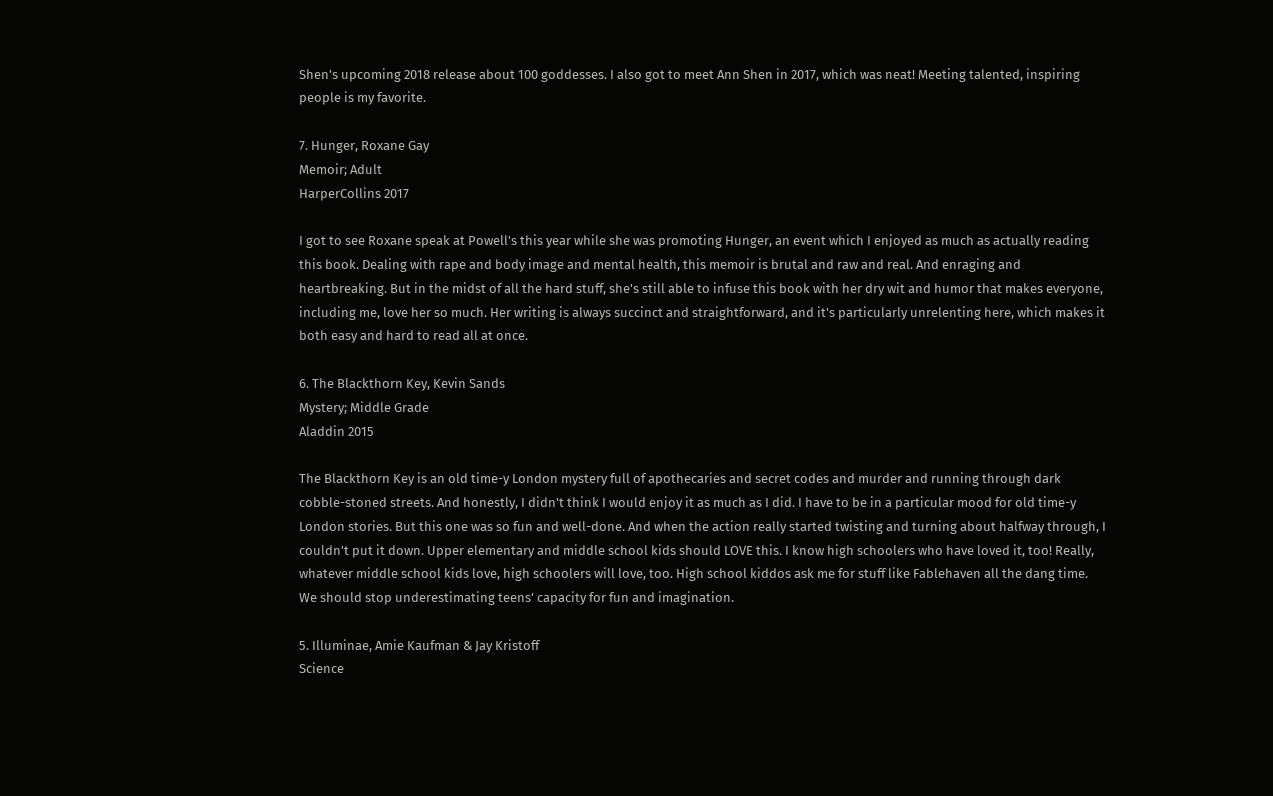Shen's upcoming 2018 release about 100 goddesses. I also got to meet Ann Shen in 2017, which was neat! Meeting talented, inspiring people is my favorite.

7. Hunger, Roxane Gay
Memoir; Adult
HarperCollins 2017

I got to see Roxane speak at Powell's this year while she was promoting Hunger, an event which I enjoyed as much as actually reading this book. Dealing with rape and body image and mental health, this memoir is brutal and raw and real. And enraging and heartbreaking. But in the midst of all the hard stuff, she's still able to infuse this book with her dry wit and humor that makes everyone, including me, love her so much. Her writing is always succinct and straightforward, and it's particularly unrelenting here, which makes it both easy and hard to read all at once.

6. The Blackthorn Key, Kevin Sands
Mystery; Middle Grade
Aladdin 2015

The Blackthorn Key is an old time-y London mystery full of apothecaries and secret codes and murder and running through dark cobble-stoned streets. And honestly, I didn't think I would enjoy it as much as I did. I have to be in a particular mood for old time-y London stories. But this one was so fun and well-done. And when the action really started twisting and turning about halfway through, I couldn't put it down. Upper elementary and middle school kids should LOVE this. I know high schoolers who have loved it, too! Really, whatever middle school kids love, high schoolers will love, too. High school kiddos ask me for stuff like Fablehaven all the dang time. We should stop underestimating teens' capacity for fun and imagination.

5. Illuminae, Amie Kaufman & Jay Kristoff
Science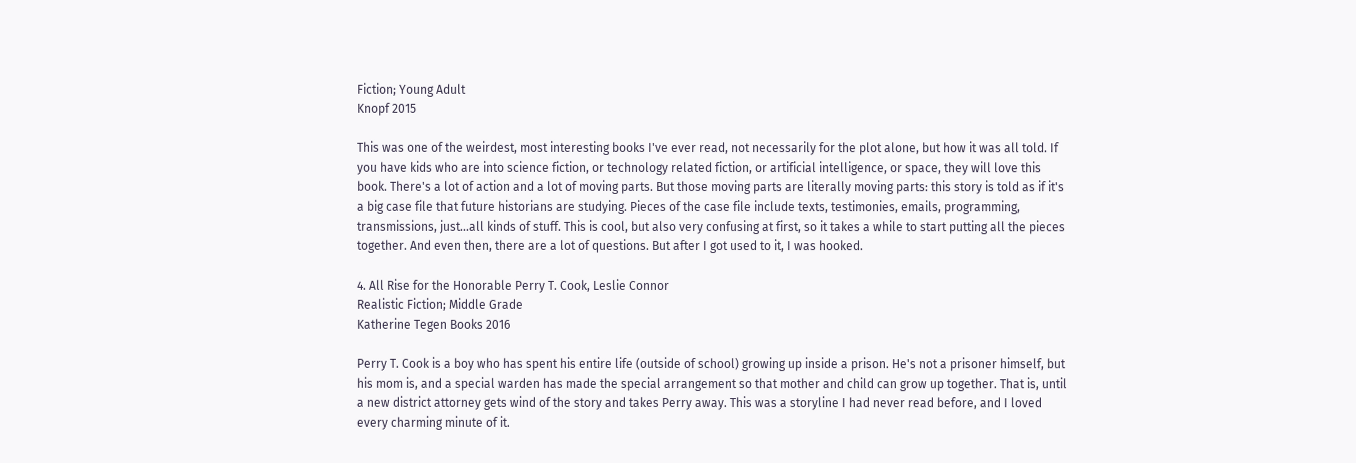Fiction; Young Adult
Knopf 2015

This was one of the weirdest, most interesting books I've ever read, not necessarily for the plot alone, but how it was all told. If you have kids who are into science fiction, or technology related fiction, or artificial intelligence, or space, they will love this book. There's a lot of action and a lot of moving parts. But those moving parts are literally moving parts: this story is told as if it's a big case file that future historians are studying. Pieces of the case file include texts, testimonies, emails, programming, transmissions, just...all kinds of stuff. This is cool, but also very confusing at first, so it takes a while to start putting all the pieces together. And even then, there are a lot of questions. But after I got used to it, I was hooked.

4. All Rise for the Honorable Perry T. Cook, Leslie Connor
Realistic Fiction; Middle Grade
Katherine Tegen Books 2016

Perry T. Cook is a boy who has spent his entire life (outside of school) growing up inside a prison. He's not a prisoner himself, but his mom is, and a special warden has made the special arrangement so that mother and child can grow up together. That is, until a new district attorney gets wind of the story and takes Perry away. This was a storyline I had never read before, and I loved every charming minute of it.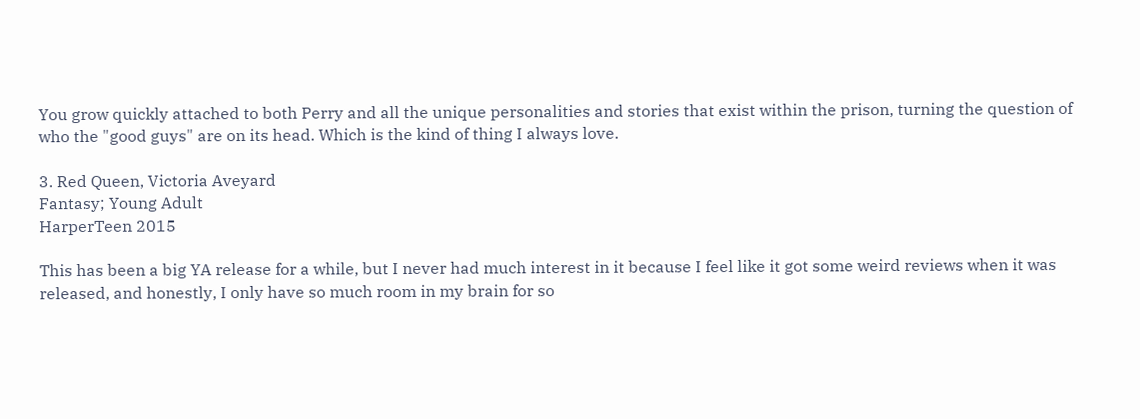You grow quickly attached to both Perry and all the unique personalities and stories that exist within the prison, turning the question of who the "good guys" are on its head. Which is the kind of thing I always love.

3. Red Queen, Victoria Aveyard
Fantasy; Young Adult
HarperTeen 2015

This has been a big YA release for a while, but I never had much interest in it because I feel like it got some weird reviews when it was released, and honestly, I only have so much room in my brain for so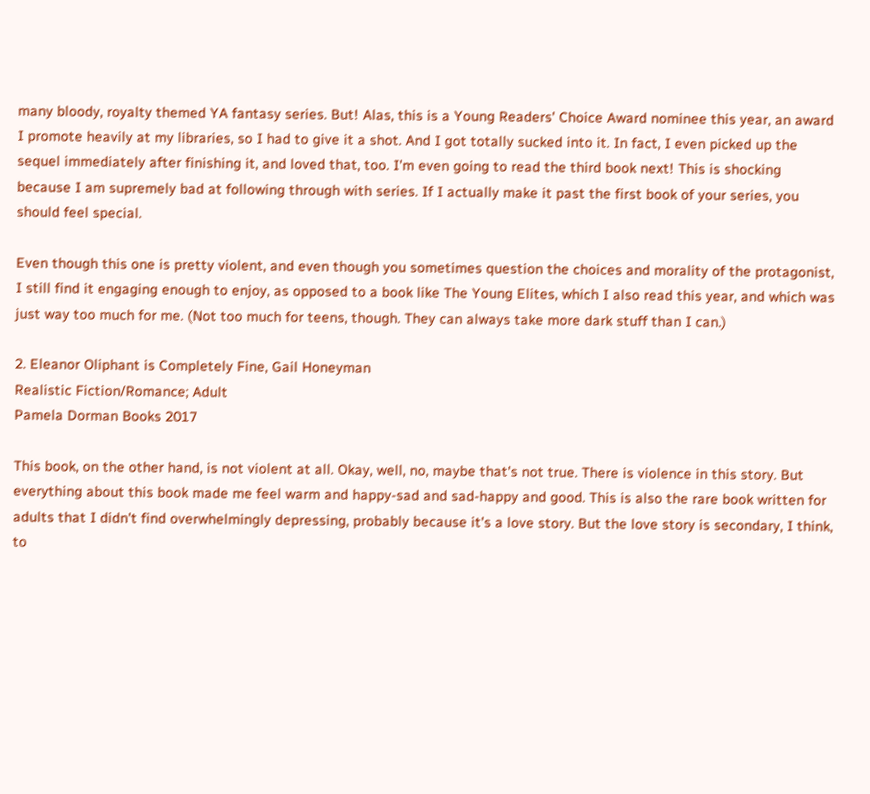many bloody, royalty themed YA fantasy series. But! Alas, this is a Young Readers' Choice Award nominee this year, an award I promote heavily at my libraries, so I had to give it a shot. And I got totally sucked into it. In fact, I even picked up the sequel immediately after finishing it, and loved that, too. I'm even going to read the third book next! This is shocking because I am supremely bad at following through with series. If I actually make it past the first book of your series, you should feel special.

Even though this one is pretty violent, and even though you sometimes question the choices and morality of the protagonist, I still find it engaging enough to enjoy, as opposed to a book like The Young Elites, which I also read this year, and which was just way too much for me. (Not too much for teens, though. They can always take more dark stuff than I can.)

2. Eleanor Oliphant is Completely Fine, Gail Honeyman
Realistic Fiction/Romance; Adult
Pamela Dorman Books 2017

This book, on the other hand, is not violent at all. Okay, well, no, maybe that's not true. There is violence in this story. But everything about this book made me feel warm and happy-sad and sad-happy and good. This is also the rare book written for adults that I didn't find overwhelmingly depressing, probably because it's a love story. But the love story is secondary, I think, to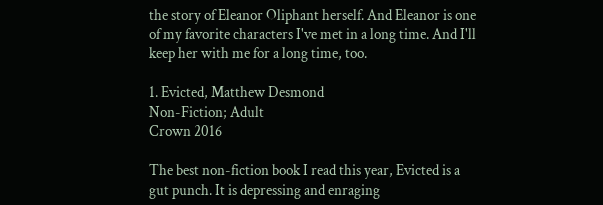the story of Eleanor Oliphant herself. And Eleanor is one of my favorite characters I've met in a long time. And I'll keep her with me for a long time, too.

1. Evicted, Matthew Desmond
Non-Fiction; Adult
Crown 2016

The best non-fiction book I read this year, Evicted is a gut punch. It is depressing and enraging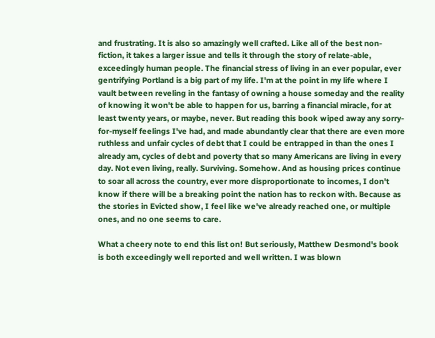and frustrating. It is also so amazingly well crafted. Like all of the best non-fiction, it takes a larger issue and tells it through the story of relate-able, exceedingly human people. The financial stress of living in an ever popular, ever gentrifying Portland is a big part of my life. I'm at the point in my life where I vault between reveling in the fantasy of owning a house someday and the reality of knowing it won't be able to happen for us, barring a financial miracle, for at least twenty years, or maybe, never. But reading this book wiped away any sorry-for-myself feelings I've had, and made abundantly clear that there are even more ruthless and unfair cycles of debt that I could be entrapped in than the ones I already am, cycles of debt and poverty that so many Americans are living in every day. Not even living, really. Surviving. Somehow. And as housing prices continue to soar all across the country, ever more disproportionate to incomes, I don't know if there will be a breaking point the nation has to reckon with. Because as the stories in Evicted show, I feel like we've already reached one, or multiple ones, and no one seems to care.

What a cheery note to end this list on! But seriously, Matthew Desmond's book is both exceedingly well reported and well written. I was blown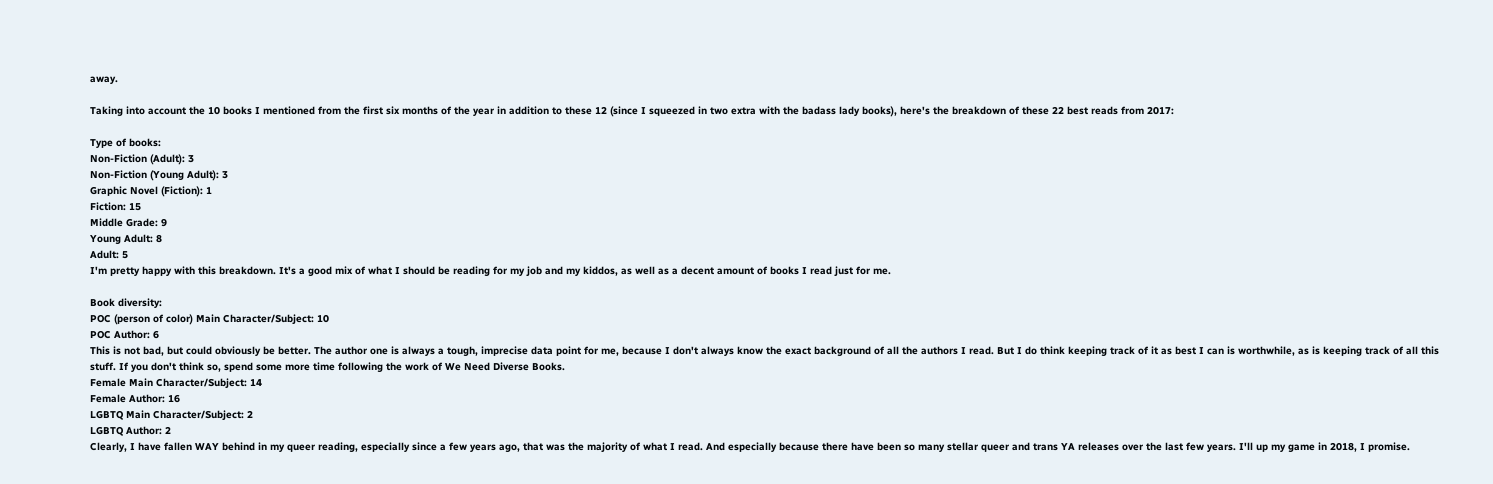away.

Taking into account the 10 books I mentioned from the first six months of the year in addition to these 12 (since I squeezed in two extra with the badass lady books), here's the breakdown of these 22 best reads from 2017:

Type of books:
Non-Fiction (Adult): 3
Non-Fiction (Young Adult): 3
Graphic Novel (Fiction): 1
Fiction: 15
Middle Grade: 9
Young Adult: 8
Adult: 5
I'm pretty happy with this breakdown. It's a good mix of what I should be reading for my job and my kiddos, as well as a decent amount of books I read just for me.

Book diversity:
POC (person of color) Main Character/Subject: 10
POC Author: 6
This is not bad, but could obviously be better. The author one is always a tough, imprecise data point for me, because I don't always know the exact background of all the authors I read. But I do think keeping track of it as best I can is worthwhile, as is keeping track of all this stuff. If you don't think so, spend some more time following the work of We Need Diverse Books.
Female Main Character/Subject: 14
Female Author: 16
LGBTQ Main Character/Subject: 2
LGBTQ Author: 2
Clearly, I have fallen WAY behind in my queer reading, especially since a few years ago, that was the majority of what I read. And especially because there have been so many stellar queer and trans YA releases over the last few years. I'll up my game in 2018, I promise.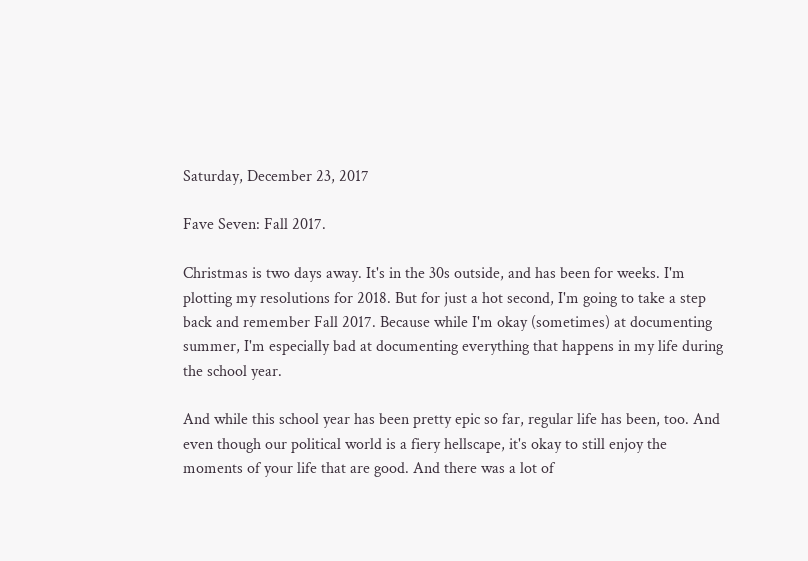Saturday, December 23, 2017

Fave Seven: Fall 2017.

Christmas is two days away. It's in the 30s outside, and has been for weeks. I'm plotting my resolutions for 2018. But for just a hot second, I'm going to take a step back and remember Fall 2017. Because while I'm okay (sometimes) at documenting summer, I'm especially bad at documenting everything that happens in my life during the school year.

And while this school year has been pretty epic so far, regular life has been, too. And even though our political world is a fiery hellscape, it's okay to still enjoy the moments of your life that are good. And there was a lot of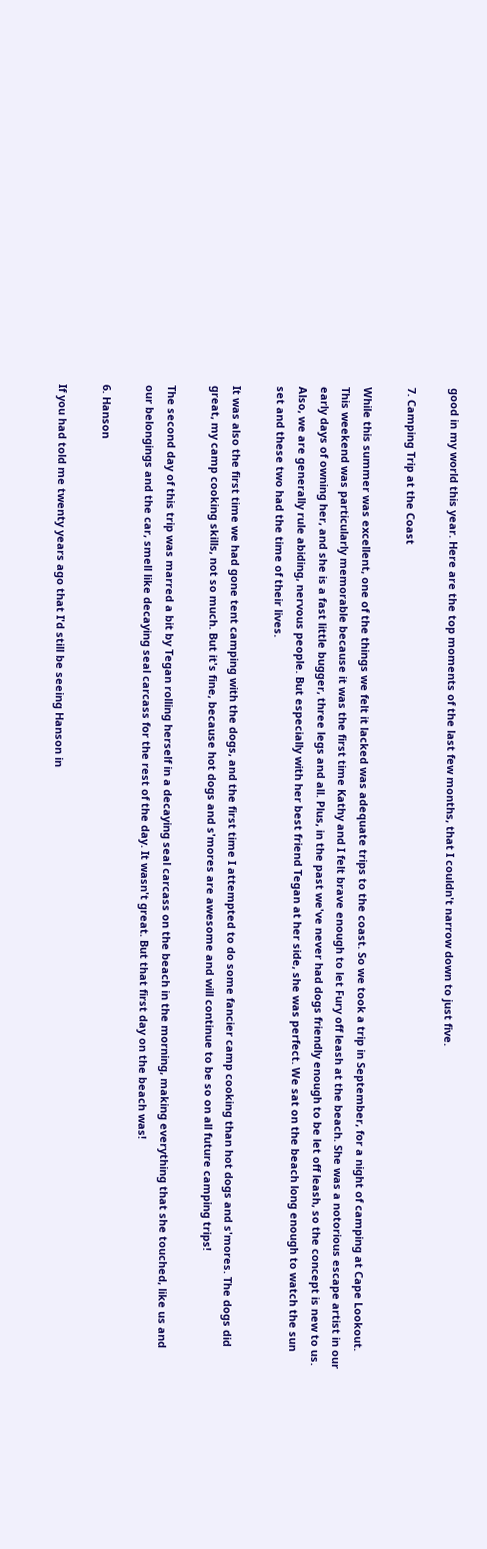good in my world this year. Here are the top moments of the last few months, that I couldn't narrow down to just five.

7. Camping Trip at the Coast

While this summer was excellent, one of the things we felt it lacked was adequate trips to the coast. So we took a trip in September, for a night of camping at Cape Lookout. This weekend was particularly memorable because it was the first time Kathy and I felt brave enough to let Fury off leash at the beach. She was a notorious escape artist in our early days of owning her, and she is a fast little bugger, three legs and all. Plus, in the past we've never had dogs friendly enough to be let off leash, so the concept is new to us. Also, we are generally rule abiding, nervous people. But especially with her best friend Tegan at her side, she was perfect. We sat on the beach long enough to watch the sun set and these two had the time of their lives.

It was also the first time we had gone tent camping with the dogs, and the first time I attempted to do some fancier camp cooking than hot dogs and s'mores. The dogs did great, my camp cooking skills, not so much. But it's fine, because hot dogs and s'mores are awesome and will continue to be so on all future camping trips!

The second day of this trip was marred a bit by Tegan rolling herself in a decaying seal carcass on the beach in the morning, making everything that she touched, like us and our belongings and the car, smell like decaying seal carcass for the rest of the day. It wasn't great. But that first day on the beach was!

6. Hanson

If you had told me twenty years ago that I'd still be seeing Hanson in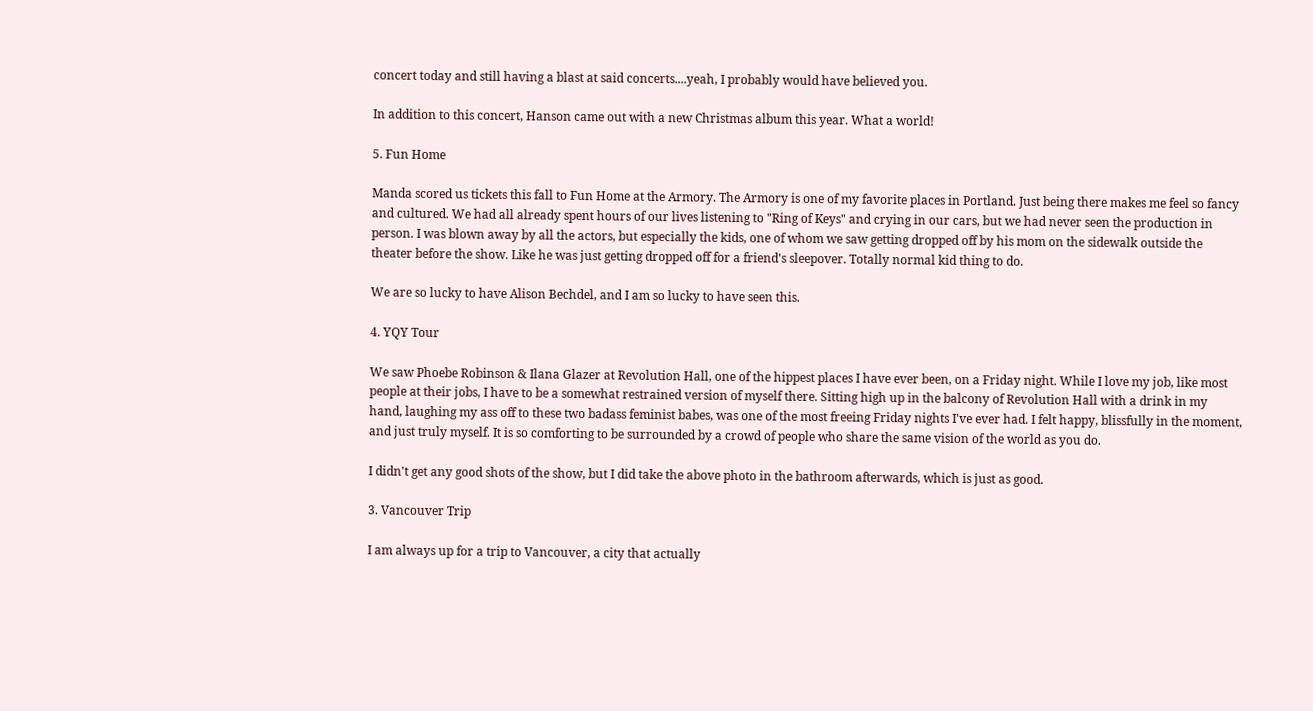concert today and still having a blast at said concerts....yeah, I probably would have believed you.

In addition to this concert, Hanson came out with a new Christmas album this year. What a world!

5. Fun Home

Manda scored us tickets this fall to Fun Home at the Armory. The Armory is one of my favorite places in Portland. Just being there makes me feel so fancy and cultured. We had all already spent hours of our lives listening to "Ring of Keys" and crying in our cars, but we had never seen the production in person. I was blown away by all the actors, but especially the kids, one of whom we saw getting dropped off by his mom on the sidewalk outside the theater before the show. Like he was just getting dropped off for a friend's sleepover. Totally normal kid thing to do.

We are so lucky to have Alison Bechdel, and I am so lucky to have seen this.

4. YQY Tour

We saw Phoebe Robinson & Ilana Glazer at Revolution Hall, one of the hippest places I have ever been, on a Friday night. While I love my job, like most people at their jobs, I have to be a somewhat restrained version of myself there. Sitting high up in the balcony of Revolution Hall with a drink in my hand, laughing my ass off to these two badass feminist babes, was one of the most freeing Friday nights I've ever had. I felt happy, blissfully in the moment, and just truly myself. It is so comforting to be surrounded by a crowd of people who share the same vision of the world as you do.

I didn't get any good shots of the show, but I did take the above photo in the bathroom afterwards, which is just as good.

3. Vancouver Trip

I am always up for a trip to Vancouver, a city that actually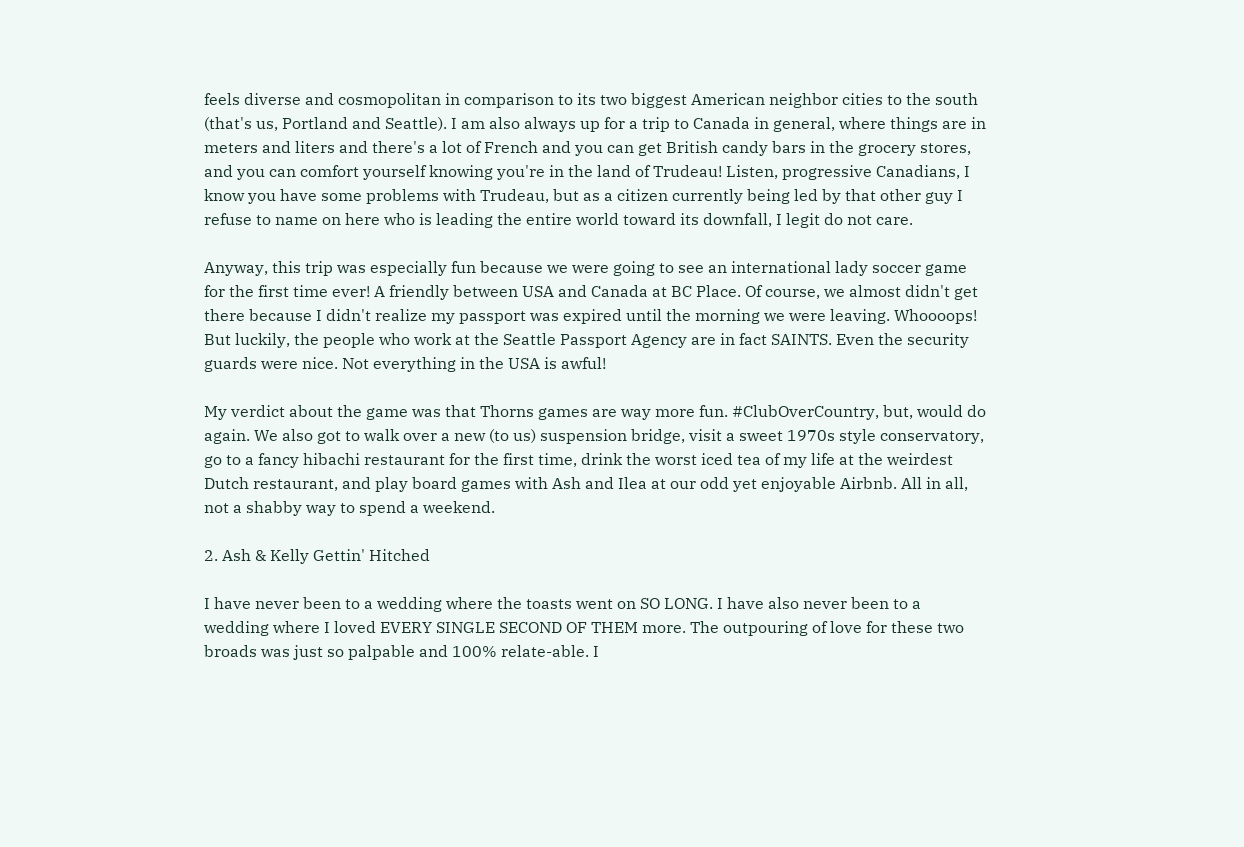feels diverse and cosmopolitan in comparison to its two biggest American neighbor cities to the south (that's us, Portland and Seattle). I am also always up for a trip to Canada in general, where things are in meters and liters and there's a lot of French and you can get British candy bars in the grocery stores, and you can comfort yourself knowing you're in the land of Trudeau! Listen, progressive Canadians, I know you have some problems with Trudeau, but as a citizen currently being led by that other guy I refuse to name on here who is leading the entire world toward its downfall, I legit do not care.

Anyway, this trip was especially fun because we were going to see an international lady soccer game for the first time ever! A friendly between USA and Canada at BC Place. Of course, we almost didn't get there because I didn't realize my passport was expired until the morning we were leaving. Whoooops! But luckily, the people who work at the Seattle Passport Agency are in fact SAINTS. Even the security guards were nice. Not everything in the USA is awful!

My verdict about the game was that Thorns games are way more fun. #ClubOverCountry, but, would do again. We also got to walk over a new (to us) suspension bridge, visit a sweet 1970s style conservatory, go to a fancy hibachi restaurant for the first time, drink the worst iced tea of my life at the weirdest Dutch restaurant, and play board games with Ash and Ilea at our odd yet enjoyable Airbnb. All in all, not a shabby way to spend a weekend.

2. Ash & Kelly Gettin' Hitched

I have never been to a wedding where the toasts went on SO LONG. I have also never been to a wedding where I loved EVERY SINGLE SECOND OF THEM more. The outpouring of love for these two broads was just so palpable and 100% relate-able. I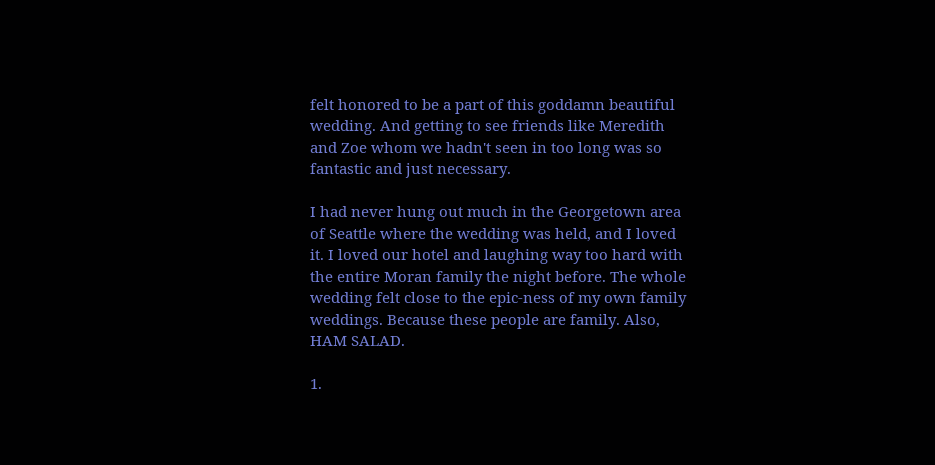felt honored to be a part of this goddamn beautiful wedding. And getting to see friends like Meredith and Zoe whom we hadn't seen in too long was so fantastic and just necessary.

I had never hung out much in the Georgetown area of Seattle where the wedding was held, and I loved it. I loved our hotel and laughing way too hard with the entire Moran family the night before. The whole wedding felt close to the epic-ness of my own family weddings. Because these people are family. Also, HAM SALAD.

1.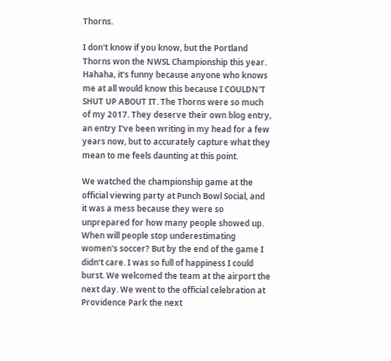Thorns.

I don't know if you know, but the Portland Thorns won the NWSL Championship this year. Hahaha, it's funny because anyone who knows me at all would know this because I COULDN'T SHUT UP ABOUT IT. The Thorns were so much of my 2017. They deserve their own blog entry, an entry I've been writing in my head for a few years now, but to accurately capture what they mean to me feels daunting at this point.

We watched the championship game at the official viewing party at Punch Bowl Social, and it was a mess because they were so unprepared for how many people showed up. When will people stop underestimating women's soccer? But by the end of the game I didn't care. I was so full of happiness I could burst. We welcomed the team at the airport the next day. We went to the official celebration at Providence Park the next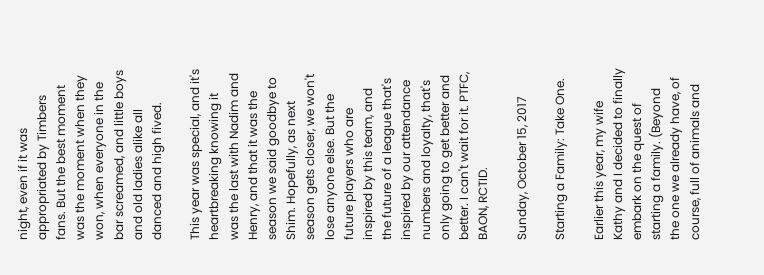night, even if it was appropriated by Timbers fans. But the best moment was the moment when they won, when everyone in the bar screamed, and little boys and old ladies alike all danced and high fived.

This year was special, and it's heartbreaking knowing it was the last with Nadim and Henry, and that it was the season we said goodbye to Shim. Hopefully, as next season gets closer, we won't lose anyone else. But the future players who are inspired by this team, and the future of a league that's inspired by our attendance numbers and loyalty, that's only going to get better and better. I can't wait for it. PTFC, BAON, RCTID.

Sunday, October 15, 2017

Starting a Family: Take One.

Earlier this year, my wife Kathy and I decided to finally embark on the quest of starting a family. (Beyond the one we already have, of course, full of animals and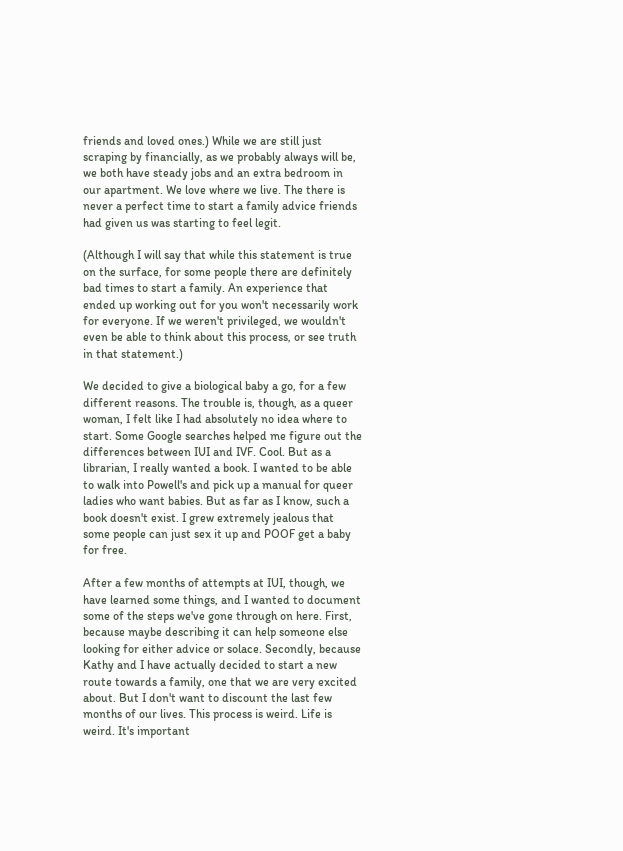friends and loved ones.) While we are still just scraping by financially, as we probably always will be, we both have steady jobs and an extra bedroom in our apartment. We love where we live. The there is never a perfect time to start a family advice friends had given us was starting to feel legit.

(Although I will say that while this statement is true on the surface, for some people there are definitely bad times to start a family. An experience that ended up working out for you won't necessarily work for everyone. If we weren't privileged, we wouldn't even be able to think about this process, or see truth in that statement.)

We decided to give a biological baby a go, for a few different reasons. The trouble is, though, as a queer woman, I felt like I had absolutely no idea where to start. Some Google searches helped me figure out the differences between IUI and IVF. Cool. But as a librarian, I really wanted a book. I wanted to be able to walk into Powell's and pick up a manual for queer ladies who want babies. But as far as I know, such a book doesn't exist. I grew extremely jealous that some people can just sex it up and POOF get a baby for free.

After a few months of attempts at IUI, though, we have learned some things, and I wanted to document some of the steps we've gone through on here. First, because maybe describing it can help someone else looking for either advice or solace. Secondly, because Kathy and I have actually decided to start a new route towards a family, one that we are very excited about. But I don't want to discount the last few months of our lives. This process is weird. Life is weird. It's important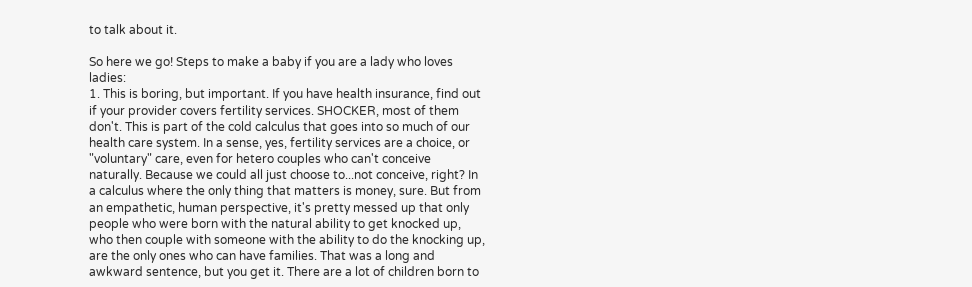to talk about it.

So here we go! Steps to make a baby if you are a lady who loves ladies:
1. This is boring, but important. If you have health insurance, find out if your provider covers fertility services. SHOCKER, most of them don't. This is part of the cold calculus that goes into so much of our health care system. In a sense, yes, fertility services are a choice, or "voluntary" care, even for hetero couples who can't conceive naturally. Because we could all just choose to...not conceive, right? In a calculus where the only thing that matters is money, sure. But from an empathetic, human perspective, it's pretty messed up that only people who were born with the natural ability to get knocked up, who then couple with someone with the ability to do the knocking up, are the only ones who can have families. That was a long and awkward sentence, but you get it. There are a lot of children born to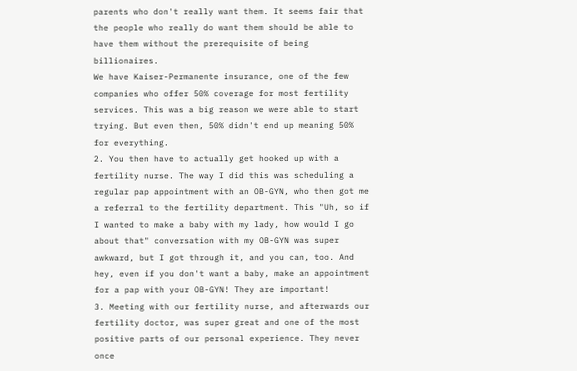parents who don't really want them. It seems fair that the people who really do want them should be able to have them without the prerequisite of being billionaires.
We have Kaiser-Permanente insurance, one of the few companies who offer 50% coverage for most fertility services. This was a big reason we were able to start trying. But even then, 50% didn't end up meaning 50% for everything.
2. You then have to actually get hooked up with a fertility nurse. The way I did this was scheduling a regular pap appointment with an OB-GYN, who then got me a referral to the fertility department. This "Uh, so if I wanted to make a baby with my lady, how would I go about that" conversation with my OB-GYN was super awkward, but I got through it, and you can, too. And hey, even if you don't want a baby, make an appointment for a pap with your OB-GYN! They are important!
3. Meeting with our fertility nurse, and afterwards our fertility doctor, was super great and one of the most positive parts of our personal experience. They never once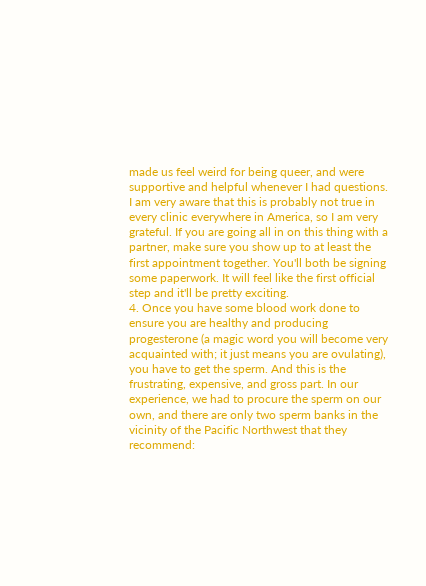made us feel weird for being queer, and were supportive and helpful whenever I had questions. I am very aware that this is probably not true in every clinic everywhere in America, so I am very grateful. If you are going all in on this thing with a partner, make sure you show up to at least the first appointment together. You'll both be signing some paperwork. It will feel like the first official step and it'll be pretty exciting.
4. Once you have some blood work done to ensure you are healthy and producing progesterone (a magic word you will become very acquainted with; it just means you are ovulating), you have to get the sperm. And this is the frustrating, expensive, and gross part. In our experience, we had to procure the sperm on our own, and there are only two sperm banks in the vicinity of the Pacific Northwest that they recommend: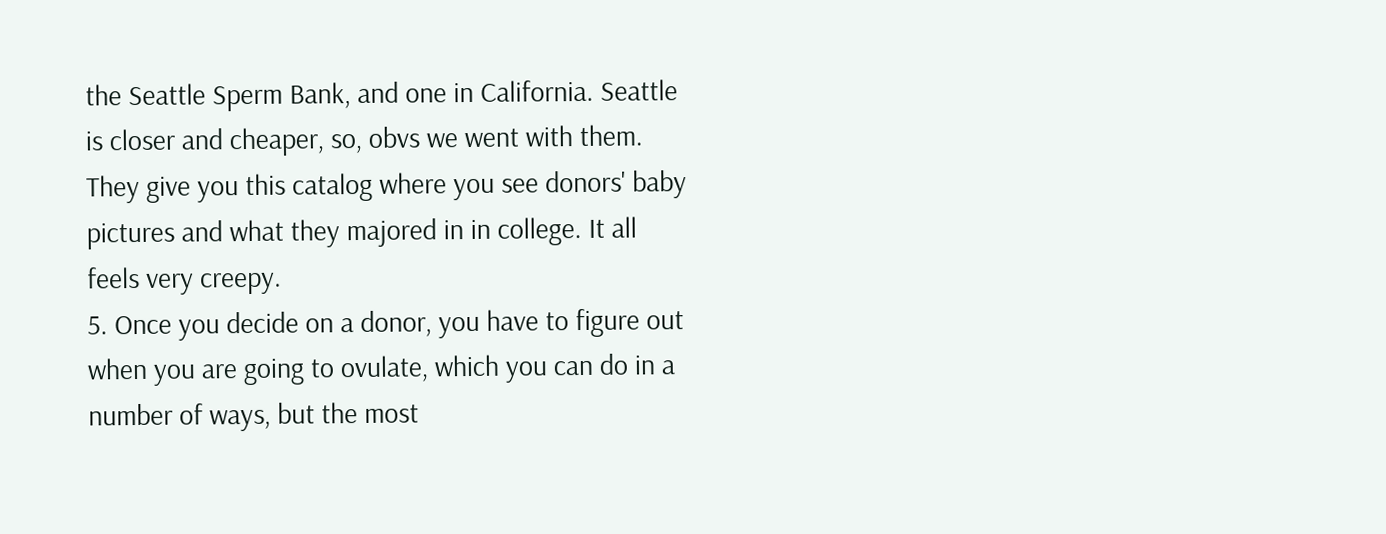the Seattle Sperm Bank, and one in California. Seattle is closer and cheaper, so, obvs we went with them. They give you this catalog where you see donors' baby pictures and what they majored in in college. It all feels very creepy.
5. Once you decide on a donor, you have to figure out when you are going to ovulate, which you can do in a number of ways, but the most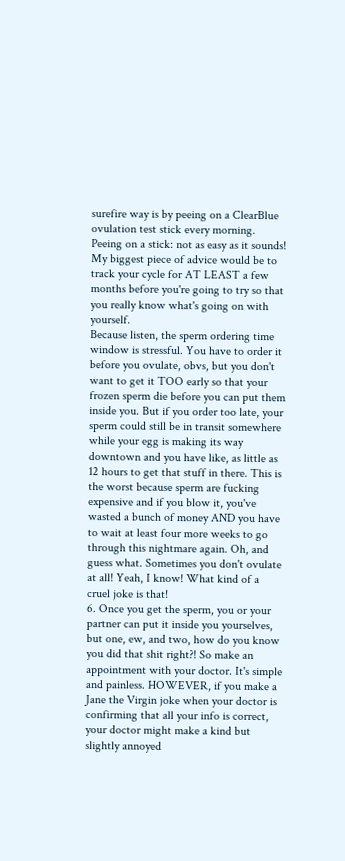surefire way is by peeing on a ClearBlue ovulation test stick every morning. Peeing on a stick: not as easy as it sounds! My biggest piece of advice would be to track your cycle for AT LEAST a few months before you're going to try so that you really know what's going on with yourself.
Because listen, the sperm ordering time window is stressful. You have to order it before you ovulate, obvs, but you don't want to get it TOO early so that your frozen sperm die before you can put them inside you. But if you order too late, your sperm could still be in transit somewhere while your egg is making its way downtown and you have like, as little as 12 hours to get that stuff in there. This is the worst because sperm are fucking expensive and if you blow it, you've wasted a bunch of money AND you have to wait at least four more weeks to go through this nightmare again. Oh, and guess what. Sometimes you don't ovulate at all! Yeah, I know! What kind of a cruel joke is that!
6. Once you get the sperm, you or your partner can put it inside you yourselves, but one, ew, and two, how do you know you did that shit right?! So make an appointment with your doctor. It's simple and painless. HOWEVER, if you make a Jane the Virgin joke when your doctor is confirming that all your info is correct, your doctor might make a kind but slightly annoyed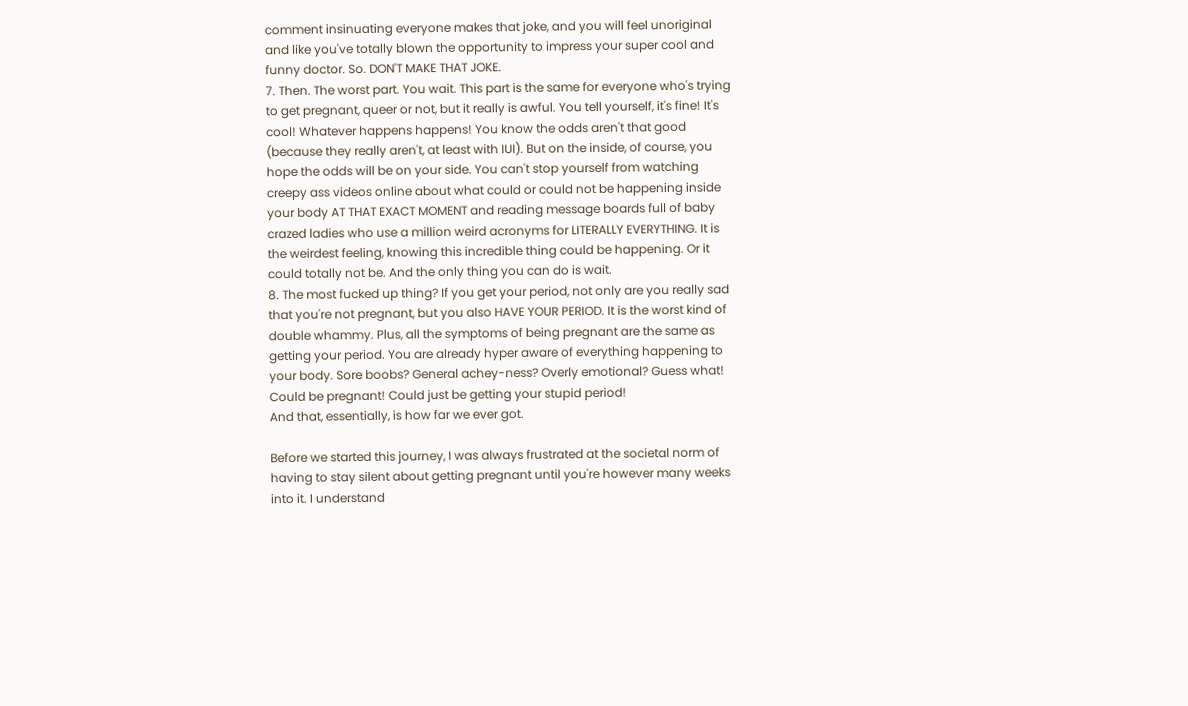comment insinuating everyone makes that joke, and you will feel unoriginal and like you've totally blown the opportunity to impress your super cool and funny doctor. So. DON'T MAKE THAT JOKE.
7. Then. The worst part. You wait. This part is the same for everyone who's trying to get pregnant, queer or not, but it really is awful. You tell yourself, it's fine! It's cool! Whatever happens happens! You know the odds aren't that good (because they really aren't, at least with IUI). But on the inside, of course, you hope the odds will be on your side. You can't stop yourself from watching creepy ass videos online about what could or could not be happening inside your body AT THAT EXACT MOMENT and reading message boards full of baby crazed ladies who use a million weird acronyms for LITERALLY EVERYTHING. It is the weirdest feeling, knowing this incredible thing could be happening. Or it could totally not be. And the only thing you can do is wait.
8. The most fucked up thing? If you get your period, not only are you really sad that you're not pregnant, but you also HAVE YOUR PERIOD. It is the worst kind of double whammy. Plus, all the symptoms of being pregnant are the same as getting your period. You are already hyper aware of everything happening to your body. Sore boobs? General achey-ness? Overly emotional? Guess what! Could be pregnant! Could just be getting your stupid period!
And that, essentially, is how far we ever got.

Before we started this journey, I was always frustrated at the societal norm of having to stay silent about getting pregnant until you're however many weeks into it. I understand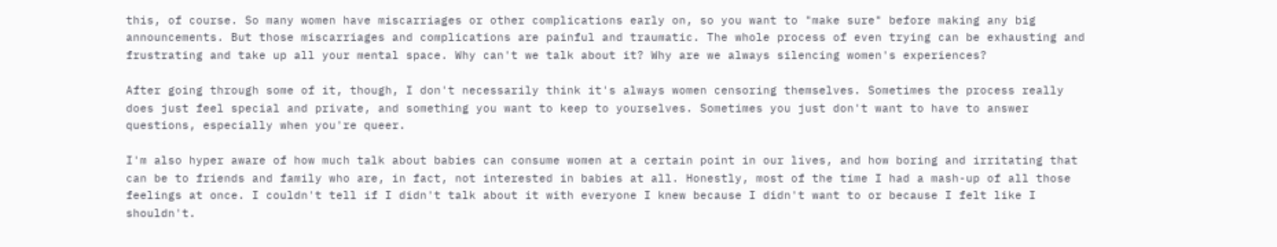this, of course. So many women have miscarriages or other complications early on, so you want to "make sure" before making any big announcements. But those miscarriages and complications are painful and traumatic. The whole process of even trying can be exhausting and frustrating and take up all your mental space. Why can't we talk about it? Why are we always silencing women's experiences?

After going through some of it, though, I don't necessarily think it's always women censoring themselves. Sometimes the process really does just feel special and private, and something you want to keep to yourselves. Sometimes you just don't want to have to answer questions, especially when you're queer.

I'm also hyper aware of how much talk about babies can consume women at a certain point in our lives, and how boring and irritating that can be to friends and family who are, in fact, not interested in babies at all. Honestly, most of the time I had a mash-up of all those feelings at once. I couldn't tell if I didn't talk about it with everyone I knew because I didn't want to or because I felt like I shouldn't.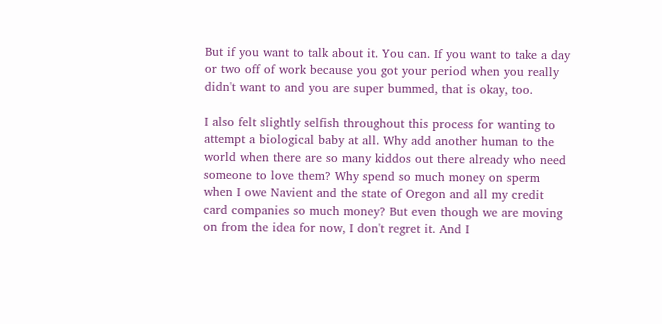But if you want to talk about it. You can. If you want to take a day or two off of work because you got your period when you really didn't want to and you are super bummed, that is okay, too.

I also felt slightly selfish throughout this process for wanting to attempt a biological baby at all. Why add another human to the world when there are so many kiddos out there already who need someone to love them? Why spend so much money on sperm when I owe Navient and the state of Oregon and all my credit card companies so much money? But even though we are moving on from the idea for now, I don't regret it. And I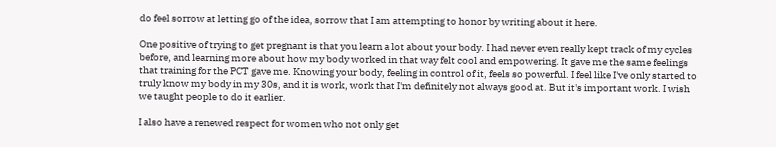do feel sorrow at letting go of the idea, sorrow that I am attempting to honor by writing about it here.

One positive of trying to get pregnant is that you learn a lot about your body. I had never even really kept track of my cycles before, and learning more about how my body worked in that way felt cool and empowering. It gave me the same feelings that training for the PCT gave me. Knowing your body, feeling in control of it, feels so powerful. I feel like I've only started to truly know my body in my 30s, and it is work, work that I'm definitely not always good at. But it's important work. I wish we taught people to do it earlier.

I also have a renewed respect for women who not only get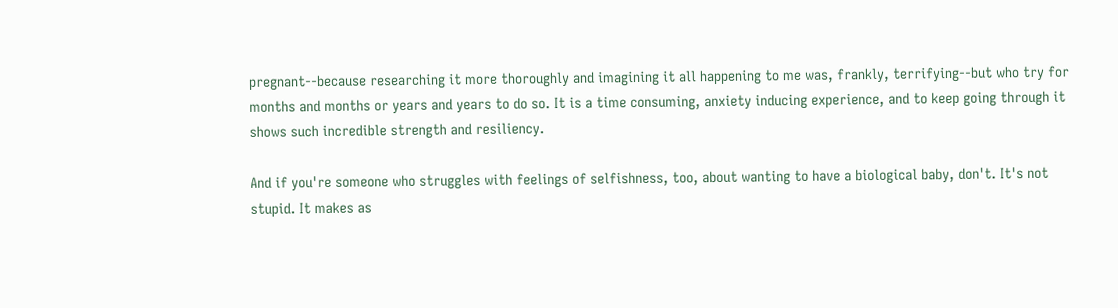pregnant--because researching it more thoroughly and imagining it all happening to me was, frankly, terrifying--but who try for months and months or years and years to do so. It is a time consuming, anxiety inducing experience, and to keep going through it shows such incredible strength and resiliency.

And if you're someone who struggles with feelings of selfishness, too, about wanting to have a biological baby, don't. It's not stupid. It makes as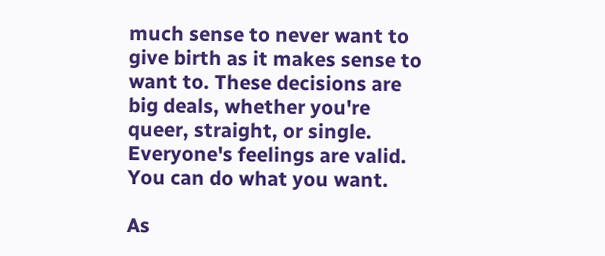much sense to never want to give birth as it makes sense to want to. These decisions are big deals, whether you're queer, straight, or single. Everyone's feelings are valid. You can do what you want.

As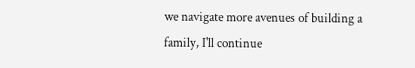we navigate more avenues of building a family, I'll continue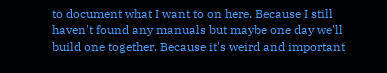to document what I want to on here. Because I still haven't found any manuals but maybe one day we'll build one together. Because it's weird and important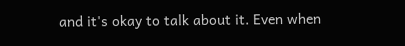and it's okay to talk about it. Even when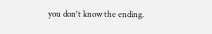you don't know the ending.